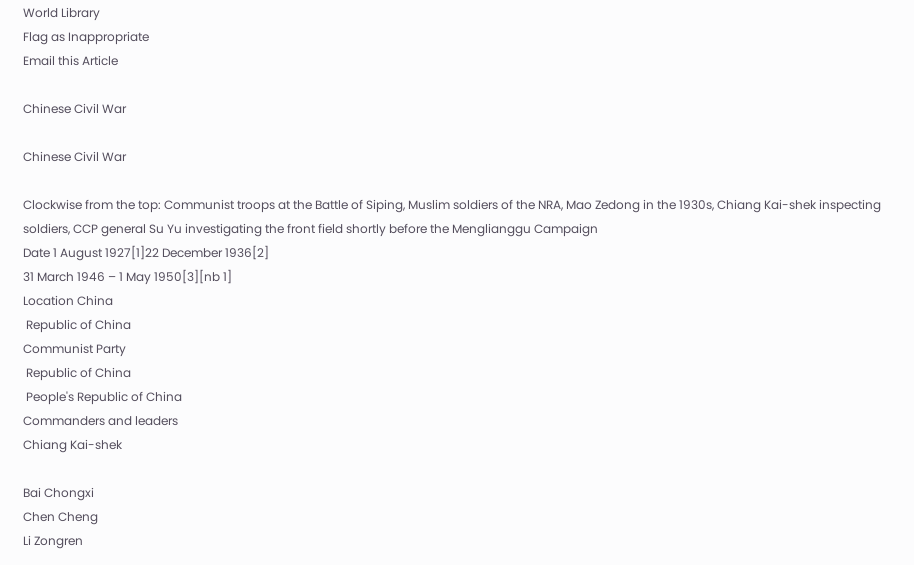World Library
Flag as Inappropriate
Email this Article

Chinese Civil War

Chinese Civil War

Clockwise from the top: Communist troops at the Battle of Siping, Muslim soldiers of the NRA, Mao Zedong in the 1930s, Chiang Kai-shek inspecting soldiers, CCP general Su Yu investigating the front field shortly before the Menglianggu Campaign
Date 1 August 1927[1]22 December 1936[2]
31 March 1946 – 1 May 1950[3][nb 1]
Location China
 Republic of China
Communist Party
 Republic of China
 People's Republic of China
Commanders and leaders
Chiang Kai-shek

Bai Chongxi
Chen Cheng
Li Zongren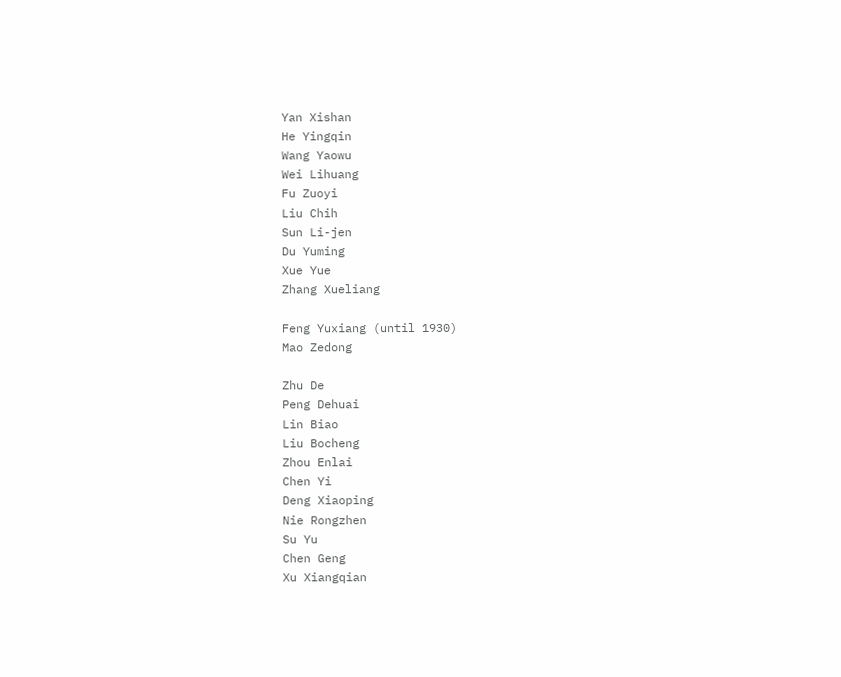Yan Xishan
He Yingqin
Wang Yaowu
Wei Lihuang
Fu Zuoyi
Liu Chih
Sun Li-jen
Du Yuming
Xue Yue
Zhang Xueliang

Feng Yuxiang (until 1930)
Mao Zedong

Zhu De
Peng Dehuai
Lin Biao
Liu Bocheng
Zhou Enlai
Chen Yi
Deng Xiaoping
Nie Rongzhen
Su Yu
Chen Geng
Xu Xiangqian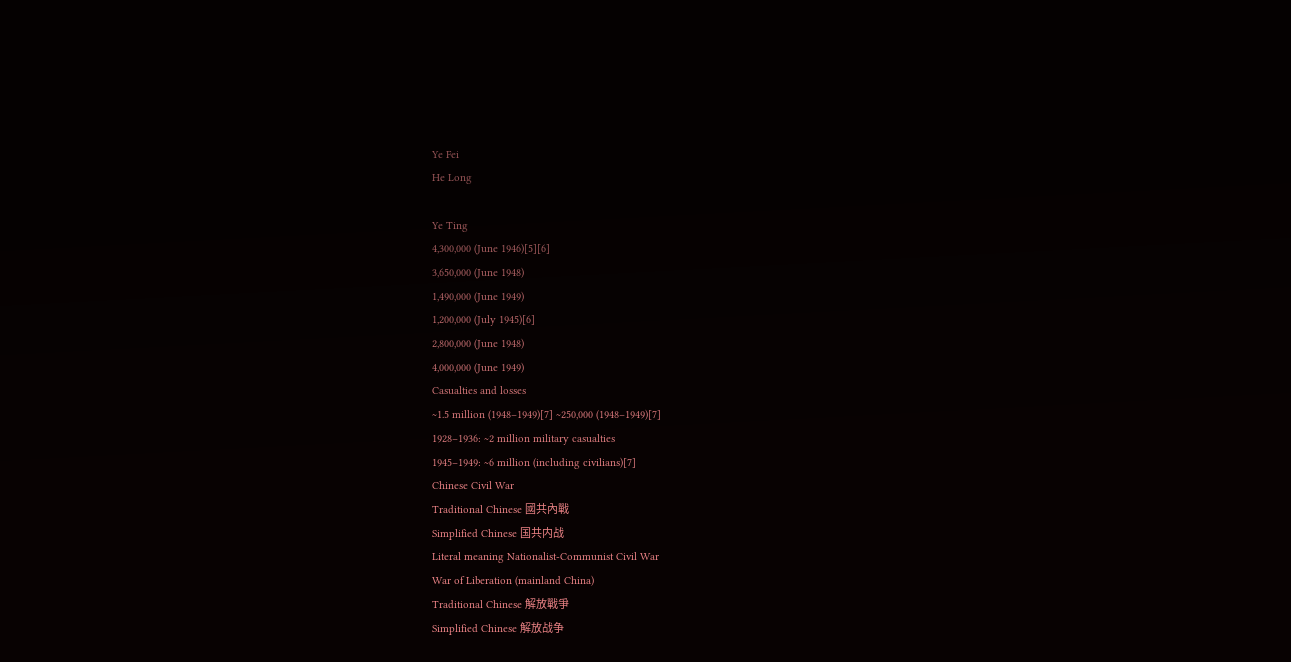Ye Fei
He Long

Ye Ting
4,300,000 (June 1946)[5][6]
3,650,000 (June 1948)
1,490,000 (June 1949)
1,200,000 (July 1945)[6]
2,800,000 (June 1948)
4,000,000 (June 1949)
Casualties and losses
~1.5 million (1948–1949)[7] ~250,000 (1948–1949)[7]
1928–1936: ~2 million military casualties
1945–1949: ~6 million (including civilians)[7]
Chinese Civil War
Traditional Chinese 國共內戰
Simplified Chinese 国共内战
Literal meaning Nationalist-Communist Civil War
War of Liberation (mainland China)
Traditional Chinese 解放戰爭
Simplified Chinese 解放战争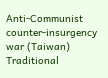Anti-Communist counter-insurgency war (Taiwan)
Traditional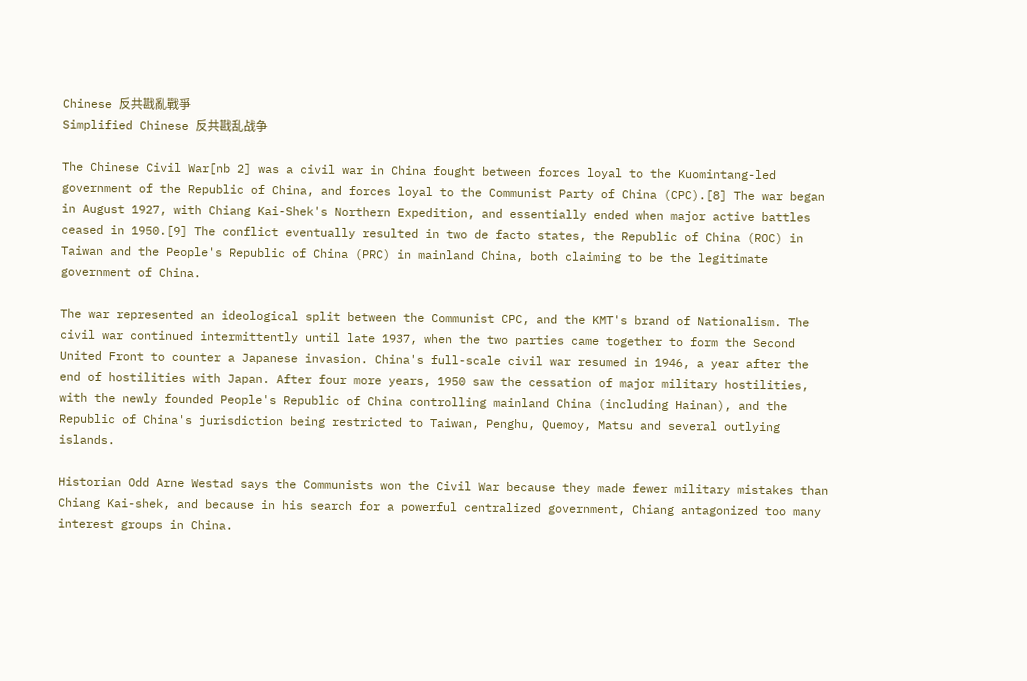Chinese 反共戡亂戰爭
Simplified Chinese 反共戡乱战争

The Chinese Civil War[nb 2] was a civil war in China fought between forces loyal to the Kuomintang-led government of the Republic of China, and forces loyal to the Communist Party of China (CPC).[8] The war began in August 1927, with Chiang Kai-Shek's Northern Expedition, and essentially ended when major active battles ceased in 1950.[9] The conflict eventually resulted in two de facto states, the Republic of China (ROC) in Taiwan and the People's Republic of China (PRC) in mainland China, both claiming to be the legitimate government of China.

The war represented an ideological split between the Communist CPC, and the KMT's brand of Nationalism. The civil war continued intermittently until late 1937, when the two parties came together to form the Second United Front to counter a Japanese invasion. China's full-scale civil war resumed in 1946, a year after the end of hostilities with Japan. After four more years, 1950 saw the cessation of major military hostilities, with the newly founded People's Republic of China controlling mainland China (including Hainan), and the Republic of China's jurisdiction being restricted to Taiwan, Penghu, Quemoy, Matsu and several outlying islands.

Historian Odd Arne Westad says the Communists won the Civil War because they made fewer military mistakes than Chiang Kai-shek, and because in his search for a powerful centralized government, Chiang antagonized too many interest groups in China.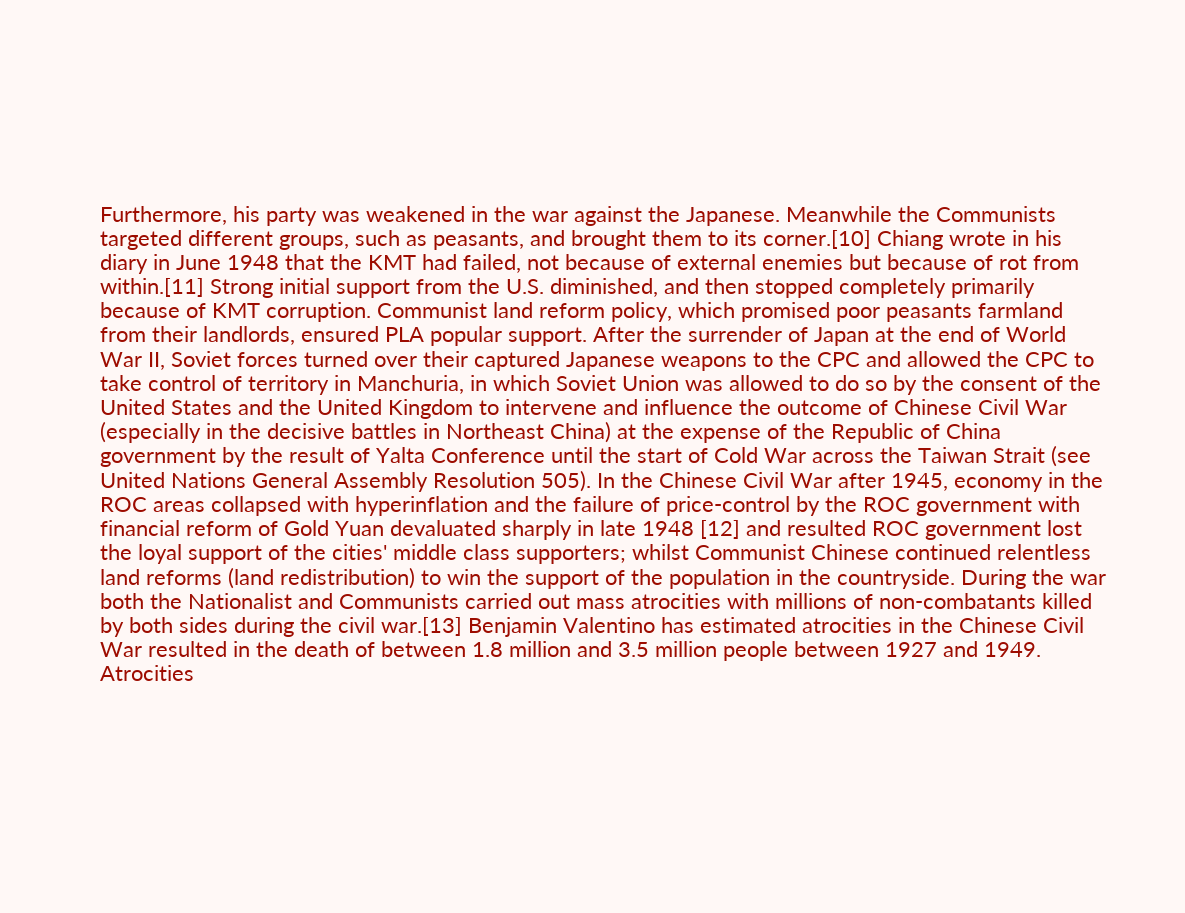Furthermore, his party was weakened in the war against the Japanese. Meanwhile the Communists targeted different groups, such as peasants, and brought them to its corner.[10] Chiang wrote in his diary in June 1948 that the KMT had failed, not because of external enemies but because of rot from within.[11] Strong initial support from the U.S. diminished, and then stopped completely primarily because of KMT corruption. Communist land reform policy, which promised poor peasants farmland from their landlords, ensured PLA popular support. After the surrender of Japan at the end of World War II, Soviet forces turned over their captured Japanese weapons to the CPC and allowed the CPC to take control of territory in Manchuria, in which Soviet Union was allowed to do so by the consent of the United States and the United Kingdom to intervene and influence the outcome of Chinese Civil War (especially in the decisive battles in Northeast China) at the expense of the Republic of China government by the result of Yalta Conference until the start of Cold War across the Taiwan Strait (see United Nations General Assembly Resolution 505). In the Chinese Civil War after 1945, economy in the ROC areas collapsed with hyperinflation and the failure of price-control by the ROC government with financial reform of Gold Yuan devaluated sharply in late 1948 [12] and resulted ROC government lost the loyal support of the cities' middle class supporters; whilst Communist Chinese continued relentless land reforms (land redistribution) to win the support of the population in the countryside. During the war both the Nationalist and Communists carried out mass atrocities with millions of non-combatants killed by both sides during the civil war.[13] Benjamin Valentino has estimated atrocities in the Chinese Civil War resulted in the death of between 1.8 million and 3.5 million people between 1927 and 1949. Atrocities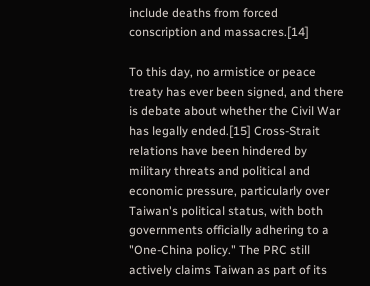include deaths from forced conscription and massacres.[14]

To this day, no armistice or peace treaty has ever been signed, and there is debate about whether the Civil War has legally ended.[15] Cross-Strait relations have been hindered by military threats and political and economic pressure, particularly over Taiwan's political status, with both governments officially adhering to a "One-China policy." The PRC still actively claims Taiwan as part of its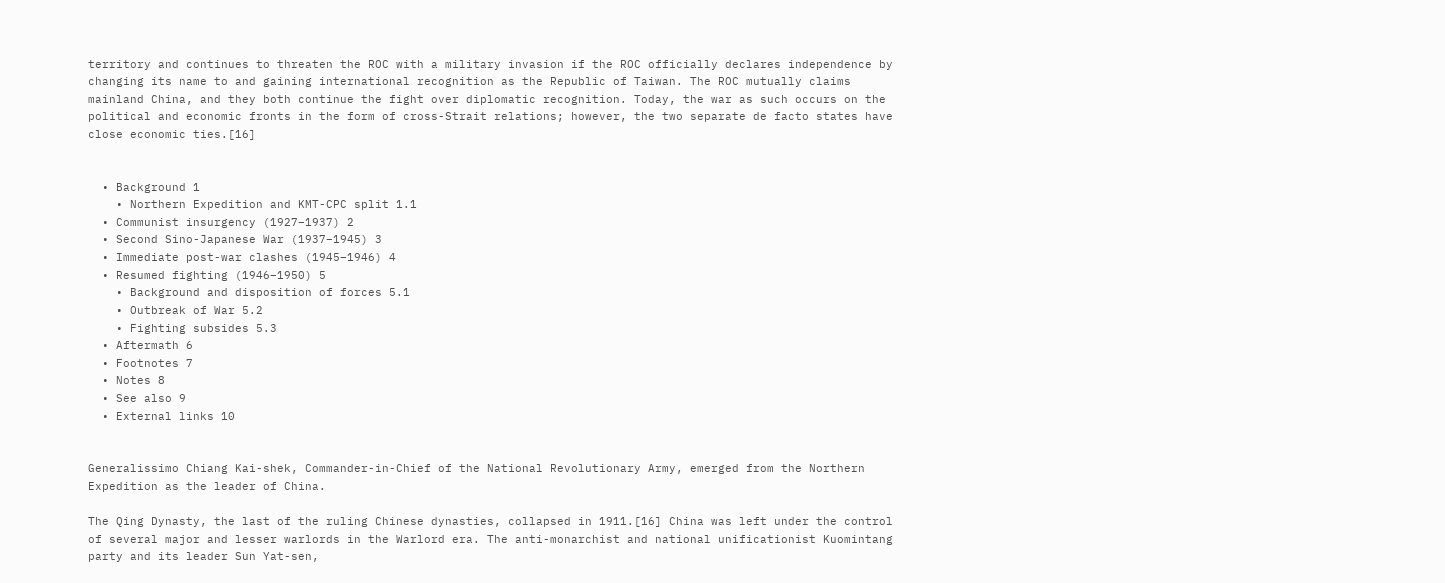territory and continues to threaten the ROC with a military invasion if the ROC officially declares independence by changing its name to and gaining international recognition as the Republic of Taiwan. The ROC mutually claims mainland China, and they both continue the fight over diplomatic recognition. Today, the war as such occurs on the political and economic fronts in the form of cross-Strait relations; however, the two separate de facto states have close economic ties.[16]


  • Background 1
    • Northern Expedition and KMT-CPC split 1.1
  • Communist insurgency (1927–1937) 2
  • Second Sino-Japanese War (1937–1945) 3
  • Immediate post-war clashes (1945–1946) 4
  • Resumed fighting (1946–1950) 5
    • Background and disposition of forces 5.1
    • Outbreak of War 5.2
    • Fighting subsides 5.3
  • Aftermath 6
  • Footnotes 7
  • Notes 8
  • See also 9
  • External links 10


Generalissimo Chiang Kai-shek, Commander-in-Chief of the National Revolutionary Army, emerged from the Northern Expedition as the leader of China.

The Qing Dynasty, the last of the ruling Chinese dynasties, collapsed in 1911.[16] China was left under the control of several major and lesser warlords in the Warlord era. The anti-monarchist and national unificationist Kuomintang party and its leader Sun Yat-sen,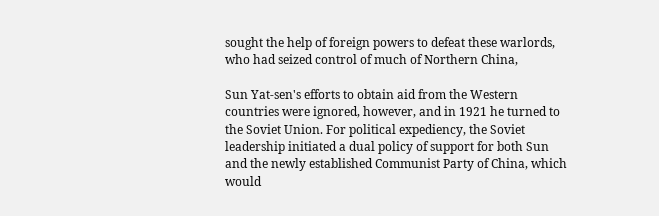sought the help of foreign powers to defeat these warlords, who had seized control of much of Northern China,

Sun Yat-sen's efforts to obtain aid from the Western countries were ignored, however, and in 1921 he turned to the Soviet Union. For political expediency, the Soviet leadership initiated a dual policy of support for both Sun and the newly established Communist Party of China, which would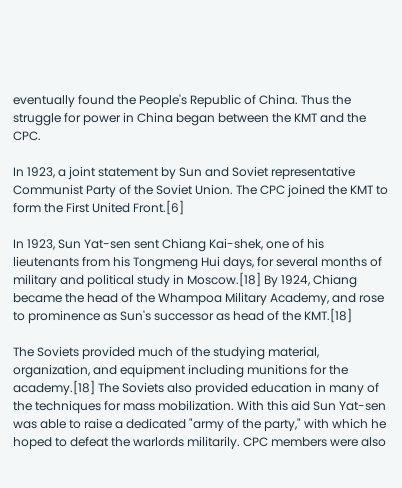eventually found the People's Republic of China. Thus the struggle for power in China began between the KMT and the CPC.

In 1923, a joint statement by Sun and Soviet representative Communist Party of the Soviet Union. The CPC joined the KMT to form the First United Front.[6]

In 1923, Sun Yat-sen sent Chiang Kai-shek, one of his lieutenants from his Tongmeng Hui days, for several months of military and political study in Moscow.[18] By 1924, Chiang became the head of the Whampoa Military Academy, and rose to prominence as Sun's successor as head of the KMT.[18]

The Soviets provided much of the studying material, organization, and equipment including munitions for the academy.[18] The Soviets also provided education in many of the techniques for mass mobilization. With this aid Sun Yat-sen was able to raise a dedicated "army of the party," with which he hoped to defeat the warlords militarily. CPC members were also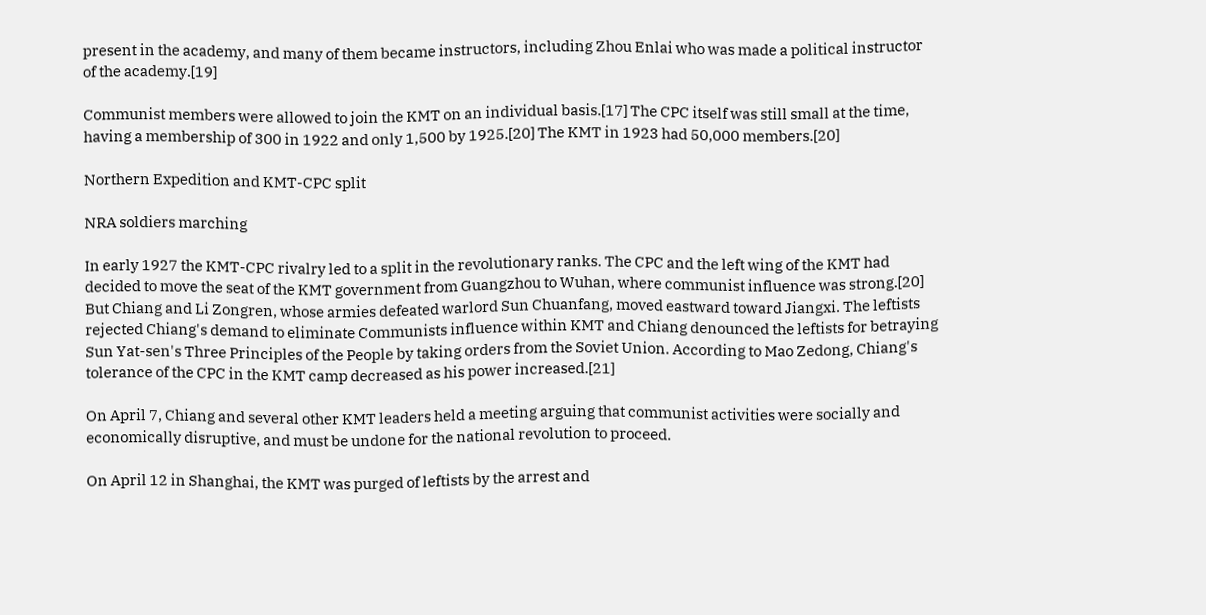present in the academy, and many of them became instructors, including Zhou Enlai who was made a political instructor of the academy.[19]

Communist members were allowed to join the KMT on an individual basis.[17] The CPC itself was still small at the time, having a membership of 300 in 1922 and only 1,500 by 1925.[20] The KMT in 1923 had 50,000 members.[20]

Northern Expedition and KMT-CPC split

NRA soldiers marching

In early 1927 the KMT-CPC rivalry led to a split in the revolutionary ranks. The CPC and the left wing of the KMT had decided to move the seat of the KMT government from Guangzhou to Wuhan, where communist influence was strong.[20] But Chiang and Li Zongren, whose armies defeated warlord Sun Chuanfang, moved eastward toward Jiangxi. The leftists rejected Chiang's demand to eliminate Communists influence within KMT and Chiang denounced the leftists for betraying Sun Yat-sen's Three Principles of the People by taking orders from the Soviet Union. According to Mao Zedong, Chiang's tolerance of the CPC in the KMT camp decreased as his power increased.[21]

On April 7, Chiang and several other KMT leaders held a meeting arguing that communist activities were socially and economically disruptive, and must be undone for the national revolution to proceed.

On April 12 in Shanghai, the KMT was purged of leftists by the arrest and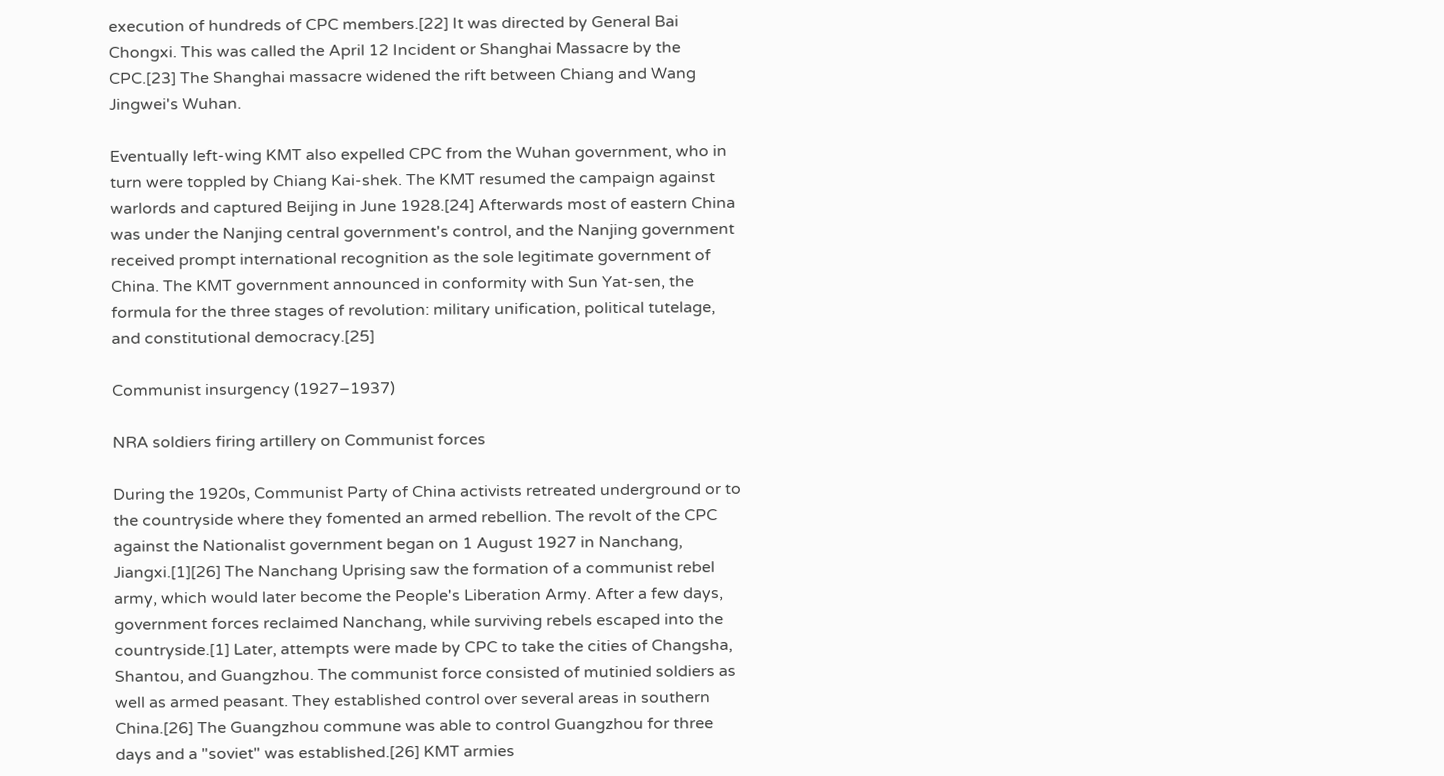execution of hundreds of CPC members.[22] It was directed by General Bai Chongxi. This was called the April 12 Incident or Shanghai Massacre by the CPC.[23] The Shanghai massacre widened the rift between Chiang and Wang Jingwei's Wuhan.

Eventually left-wing KMT also expelled CPC from the Wuhan government, who in turn were toppled by Chiang Kai-shek. The KMT resumed the campaign against warlords and captured Beijing in June 1928.[24] Afterwards most of eastern China was under the Nanjing central government's control, and the Nanjing government received prompt international recognition as the sole legitimate government of China. The KMT government announced in conformity with Sun Yat-sen, the formula for the three stages of revolution: military unification, political tutelage, and constitutional democracy.[25]

Communist insurgency (1927–1937)

NRA soldiers firing artillery on Communist forces

During the 1920s, Communist Party of China activists retreated underground or to the countryside where they fomented an armed rebellion. The revolt of the CPC against the Nationalist government began on 1 August 1927 in Nanchang, Jiangxi.[1][26] The Nanchang Uprising saw the formation of a communist rebel army, which would later become the People's Liberation Army. After a few days, government forces reclaimed Nanchang, while surviving rebels escaped into the countryside.[1] Later, attempts were made by CPC to take the cities of Changsha, Shantou, and Guangzhou. The communist force consisted of mutinied soldiers as well as armed peasant. They established control over several areas in southern China.[26] The Guangzhou commune was able to control Guangzhou for three days and a "soviet" was established.[26] KMT armies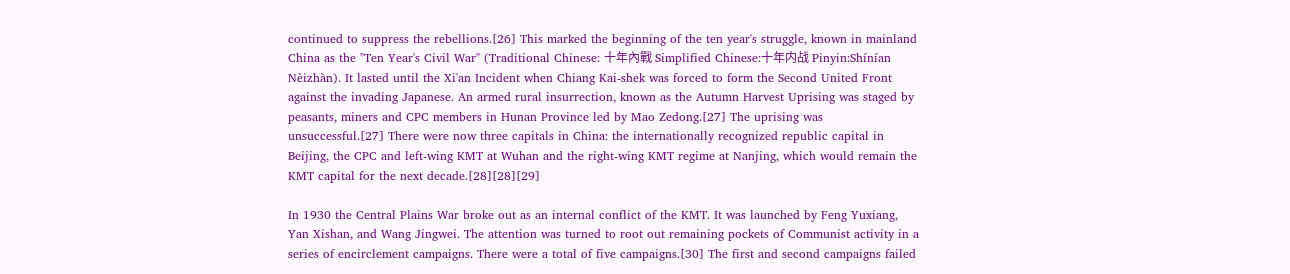continued to suppress the rebellions.[26] This marked the beginning of the ten year's struggle, known in mainland China as the "Ten Year's Civil War" (Traditional Chinese: 十年內戰 Simplified Chinese:十年内战 Pinyin:Shínían Nèizhàn). It lasted until the Xi'an Incident when Chiang Kai-shek was forced to form the Second United Front against the invading Japanese. An armed rural insurrection, known as the Autumn Harvest Uprising was staged by peasants, miners and CPC members in Hunan Province led by Mao Zedong.[27] The uprising was unsuccessful.[27] There were now three capitals in China: the internationally recognized republic capital in Beijing, the CPC and left-wing KMT at Wuhan and the right-wing KMT regime at Nanjing, which would remain the KMT capital for the next decade.[28][28][29]

In 1930 the Central Plains War broke out as an internal conflict of the KMT. It was launched by Feng Yuxiang, Yan Xishan, and Wang Jingwei. The attention was turned to root out remaining pockets of Communist activity in a series of encirclement campaigns. There were a total of five campaigns.[30] The first and second campaigns failed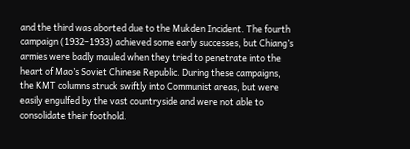and the third was aborted due to the Mukden Incident. The fourth campaign (1932–1933) achieved some early successes, but Chiang’s armies were badly mauled when they tried to penetrate into the heart of Mao’s Soviet Chinese Republic. During these campaigns, the KMT columns struck swiftly into Communist areas, but were easily engulfed by the vast countryside and were not able to consolidate their foothold.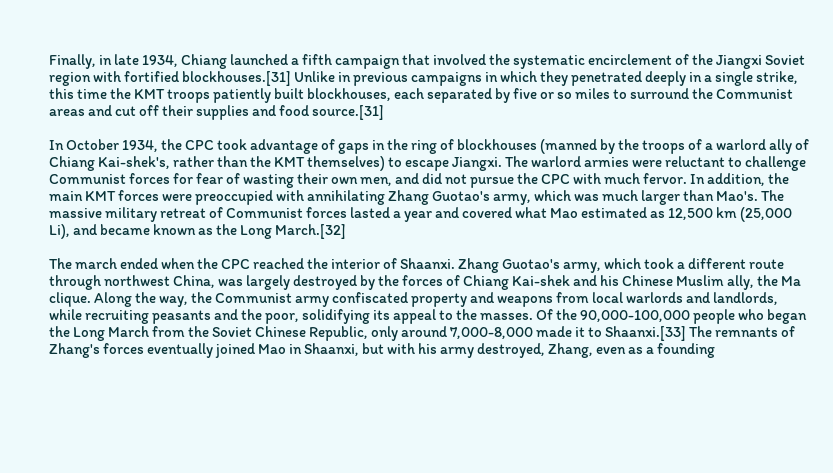Finally, in late 1934, Chiang launched a fifth campaign that involved the systematic encirclement of the Jiangxi Soviet region with fortified blockhouses.[31] Unlike in previous campaigns in which they penetrated deeply in a single strike, this time the KMT troops patiently built blockhouses, each separated by five or so miles to surround the Communist areas and cut off their supplies and food source.[31]

In October 1934, the CPC took advantage of gaps in the ring of blockhouses (manned by the troops of a warlord ally of Chiang Kai-shek's, rather than the KMT themselves) to escape Jiangxi. The warlord armies were reluctant to challenge Communist forces for fear of wasting their own men, and did not pursue the CPC with much fervor. In addition, the main KMT forces were preoccupied with annihilating Zhang Guotao's army, which was much larger than Mao's. The massive military retreat of Communist forces lasted a year and covered what Mao estimated as 12,500 km (25,000 Li), and became known as the Long March.[32]

The march ended when the CPC reached the interior of Shaanxi. Zhang Guotao's army, which took a different route through northwest China, was largely destroyed by the forces of Chiang Kai-shek and his Chinese Muslim ally, the Ma clique. Along the way, the Communist army confiscated property and weapons from local warlords and landlords, while recruiting peasants and the poor, solidifying its appeal to the masses. Of the 90,000-100,000 people who began the Long March from the Soviet Chinese Republic, only around 7,000-8,000 made it to Shaanxi.[33] The remnants of Zhang's forces eventually joined Mao in Shaanxi, but with his army destroyed, Zhang, even as a founding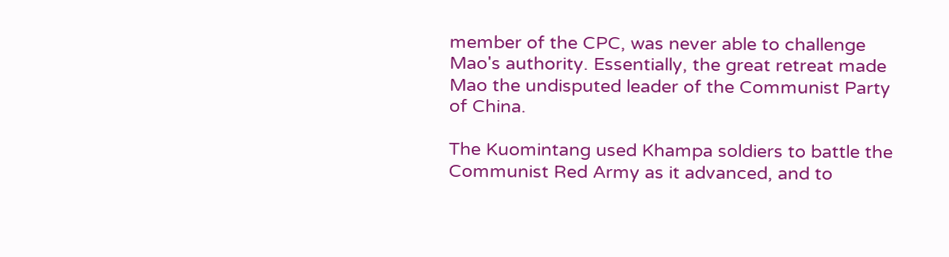member of the CPC, was never able to challenge Mao's authority. Essentially, the great retreat made Mao the undisputed leader of the Communist Party of China.

The Kuomintang used Khampa soldiers to battle the Communist Red Army as it advanced, and to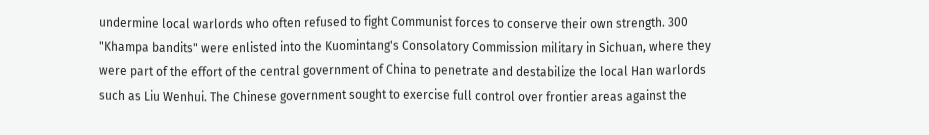undermine local warlords who often refused to fight Communist forces to conserve their own strength. 300 "Khampa bandits" were enlisted into the Kuomintang's Consolatory Commission military in Sichuan, where they were part of the effort of the central government of China to penetrate and destabilize the local Han warlords such as Liu Wenhui. The Chinese government sought to exercise full control over frontier areas against the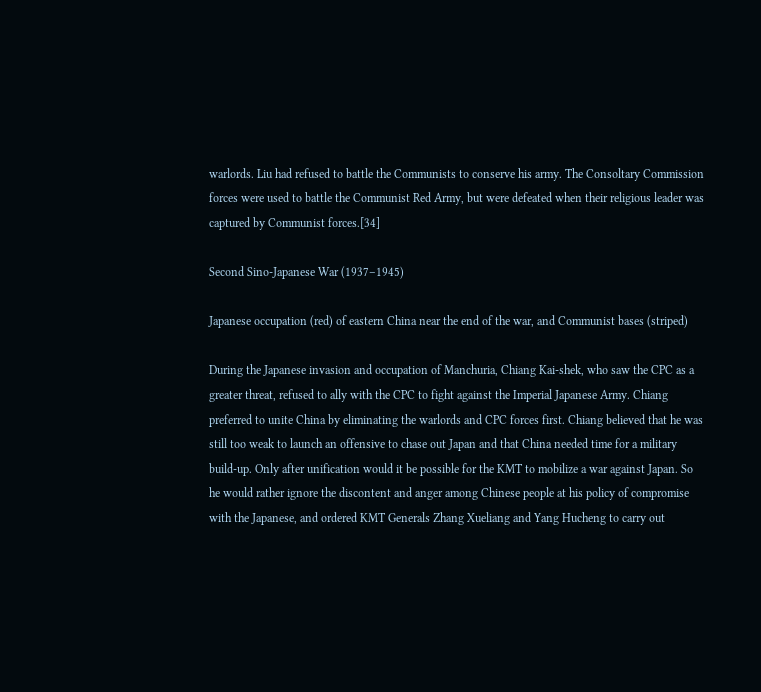warlords. Liu had refused to battle the Communists to conserve his army. The Consoltary Commission forces were used to battle the Communist Red Army, but were defeated when their religious leader was captured by Communist forces.[34]

Second Sino-Japanese War (1937–1945)

Japanese occupation (red) of eastern China near the end of the war, and Communist bases (striped)

During the Japanese invasion and occupation of Manchuria, Chiang Kai-shek, who saw the CPC as a greater threat, refused to ally with the CPC to fight against the Imperial Japanese Army. Chiang preferred to unite China by eliminating the warlords and CPC forces first. Chiang believed that he was still too weak to launch an offensive to chase out Japan and that China needed time for a military build-up. Only after unification would it be possible for the KMT to mobilize a war against Japan. So he would rather ignore the discontent and anger among Chinese people at his policy of compromise with the Japanese, and ordered KMT Generals Zhang Xueliang and Yang Hucheng to carry out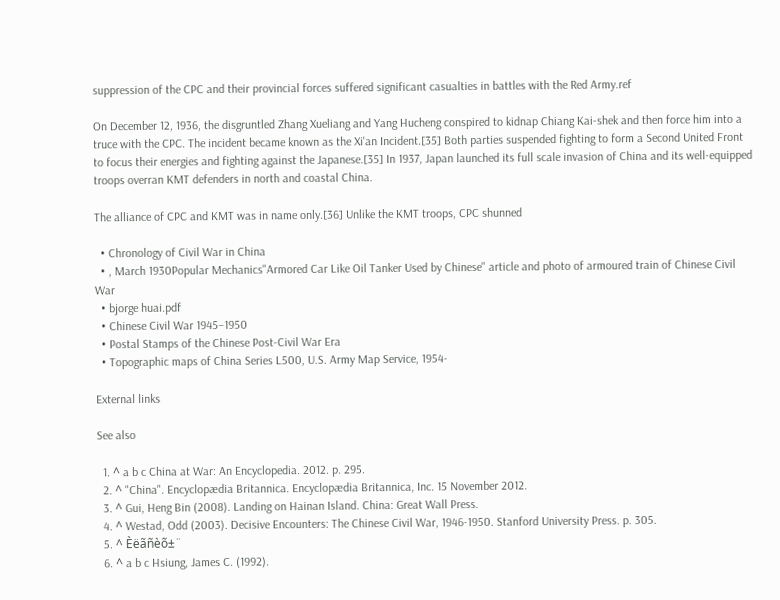suppression of the CPC and their provincial forces suffered significant casualties in battles with the Red Army.ref

On December 12, 1936, the disgruntled Zhang Xueliang and Yang Hucheng conspired to kidnap Chiang Kai-shek and then force him into a truce with the CPC. The incident became known as the Xi'an Incident.[35] Both parties suspended fighting to form a Second United Front to focus their energies and fighting against the Japanese.[35] In 1937, Japan launched its full scale invasion of China and its well-equipped troops overran KMT defenders in north and coastal China.

The alliance of CPC and KMT was in name only.[36] Unlike the KMT troops, CPC shunned

  • Chronology of Civil War in China
  • , March 1930Popular Mechanics"Armored Car Like Oil Tanker Used by Chinese" article and photo of armoured train of Chinese Civil War
  • bjorge huai.pdf
  • Chinese Civil War 1945–1950
  • Postal Stamps of the Chinese Post-Civil War Era
  • Topographic maps of China Series L500, U.S. Army Map Service, 1954-

External links

See also

  1. ^ a b c China at War: An Encyclopedia. 2012. p. 295.
  2. ^ "China". Encyclopædia Britannica. Encyclopædia Britannica, Inc. 15 November 2012.
  3. ^ Gui, Heng Bin (2008). Landing on Hainan Island. China: Great Wall Press.
  4. ^ Westad, Odd (2003). Decisive Encounters: The Chinese Civil War, 1946-1950. Stanford University Press. p. 305.
  5. ^ Èëãñèõ±¨
  6. ^ a b c Hsiung, James C. (1992).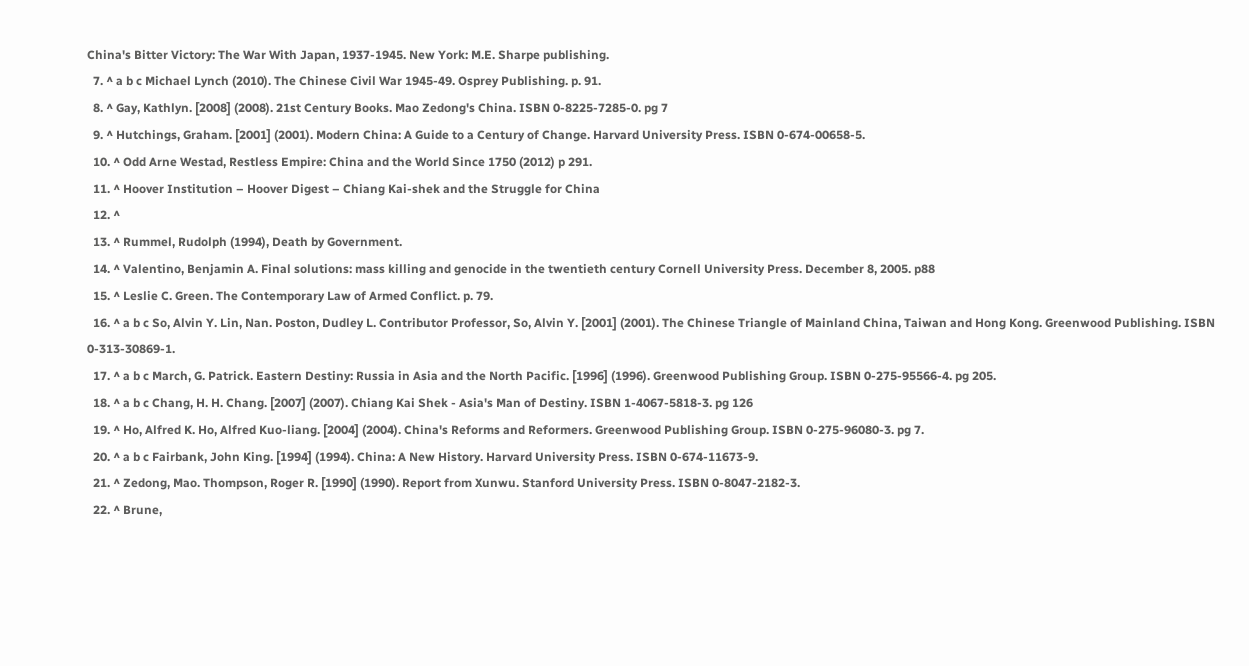China's Bitter Victory: The War With Japan, 1937-1945. New York: M.E. Sharpe publishing.
  7. ^ a b c Michael Lynch (2010). The Chinese Civil War 1945-49. Osprey Publishing. p. 91.
  8. ^ Gay, Kathlyn. [2008] (2008). 21st Century Books. Mao Zedong's China. ISBN 0-8225-7285-0. pg 7
  9. ^ Hutchings, Graham. [2001] (2001). Modern China: A Guide to a Century of Change. Harvard University Press. ISBN 0-674-00658-5.
  10. ^ Odd Arne Westad, Restless Empire: China and the World Since 1750 (2012) p 291.
  11. ^ Hoover Institution – Hoover Digest – Chiang Kai-shek and the Struggle for China
  12. ^
  13. ^ Rummel, Rudolph (1994), Death by Government.
  14. ^ Valentino, Benjamin A. Final solutions: mass killing and genocide in the twentieth century Cornell University Press. December 8, 2005. p88
  15. ^ Leslie C. Green. The Contemporary Law of Armed Conflict. p. 79.
  16. ^ a b c So, Alvin Y. Lin, Nan. Poston, Dudley L. Contributor Professor, So, Alvin Y. [2001] (2001). The Chinese Triangle of Mainland China, Taiwan and Hong Kong. Greenwood Publishing. ISBN 0-313-30869-1.
  17. ^ a b c March, G. Patrick. Eastern Destiny: Russia in Asia and the North Pacific. [1996] (1996). Greenwood Publishing Group. ISBN 0-275-95566-4. pg 205.
  18. ^ a b c Chang, H. H. Chang. [2007] (2007). Chiang Kai Shek - Asia's Man of Destiny. ISBN 1-4067-5818-3. pg 126
  19. ^ Ho, Alfred K. Ho, Alfred Kuo-liang. [2004] (2004). China's Reforms and Reformers. Greenwood Publishing Group. ISBN 0-275-96080-3. pg 7.
  20. ^ a b c Fairbank, John King. [1994] (1994). China: A New History. Harvard University Press. ISBN 0-674-11673-9.
  21. ^ Zedong, Mao. Thompson, Roger R. [1990] (1990). Report from Xunwu. Stanford University Press. ISBN 0-8047-2182-3.
  22. ^ Brune,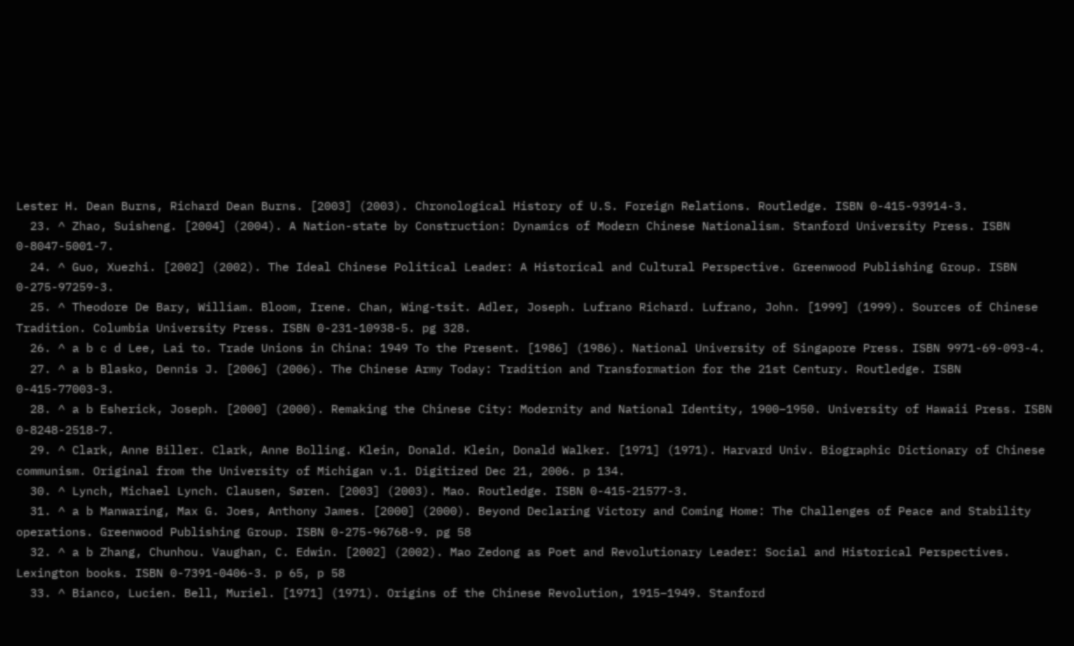Lester H. Dean Burns, Richard Dean Burns. [2003] (2003). Chronological History of U.S. Foreign Relations. Routledge. ISBN 0-415-93914-3.
  23. ^ Zhao, Suisheng. [2004] (2004). A Nation-state by Construction: Dynamics of Modern Chinese Nationalism. Stanford University Press. ISBN 0-8047-5001-7.
  24. ^ Guo, Xuezhi. [2002] (2002). The Ideal Chinese Political Leader: A Historical and Cultural Perspective. Greenwood Publishing Group. ISBN 0-275-97259-3.
  25. ^ Theodore De Bary, William. Bloom, Irene. Chan, Wing-tsit. Adler, Joseph. Lufrano Richard. Lufrano, John. [1999] (1999). Sources of Chinese Tradition. Columbia University Press. ISBN 0-231-10938-5. pg 328.
  26. ^ a b c d Lee, Lai to. Trade Unions in China: 1949 To the Present. [1986] (1986). National University of Singapore Press. ISBN 9971-69-093-4.
  27. ^ a b Blasko, Dennis J. [2006] (2006). The Chinese Army Today: Tradition and Transformation for the 21st Century. Routledge. ISBN 0-415-77003-3.
  28. ^ a b Esherick, Joseph. [2000] (2000). Remaking the Chinese City: Modernity and National Identity, 1900–1950. University of Hawaii Press. ISBN 0-8248-2518-7.
  29. ^ Clark, Anne Biller. Clark, Anne Bolling. Klein, Donald. Klein, Donald Walker. [1971] (1971). Harvard Univ. Biographic Dictionary of Chinese communism. Original from the University of Michigan v.1. Digitized Dec 21, 2006. p 134.
  30. ^ Lynch, Michael Lynch. Clausen, Søren. [2003] (2003). Mao. Routledge. ISBN 0-415-21577-3.
  31. ^ a b Manwaring, Max G. Joes, Anthony James. [2000] (2000). Beyond Declaring Victory and Coming Home: The Challenges of Peace and Stability operations. Greenwood Publishing Group. ISBN 0-275-96768-9. pg 58
  32. ^ a b Zhang, Chunhou. Vaughan, C. Edwin. [2002] (2002). Mao Zedong as Poet and Revolutionary Leader: Social and Historical Perspectives. Lexington books. ISBN 0-7391-0406-3. p 65, p 58
  33. ^ Bianco, Lucien. Bell, Muriel. [1971] (1971). Origins of the Chinese Revolution, 1915–1949. Stanford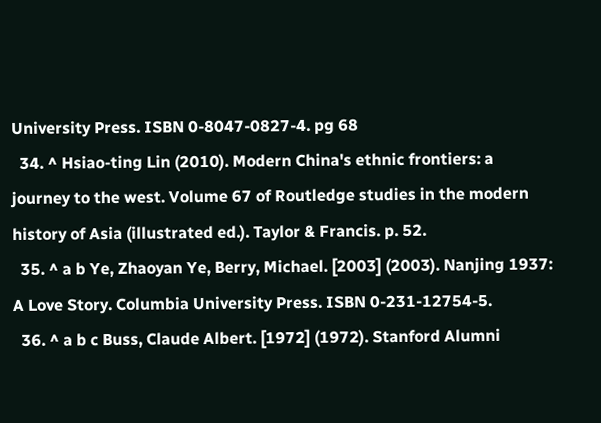University Press. ISBN 0-8047-0827-4. pg 68
  34. ^ Hsiao-ting Lin (2010). Modern China's ethnic frontiers: a journey to the west. Volume 67 of Routledge studies in the modern history of Asia (illustrated ed.). Taylor & Francis. p. 52.
  35. ^ a b Ye, Zhaoyan Ye, Berry, Michael. [2003] (2003). Nanjing 1937: A Love Story. Columbia University Press. ISBN 0-231-12754-5.
  36. ^ a b c Buss, Claude Albert. [1972] (1972). Stanford Alumni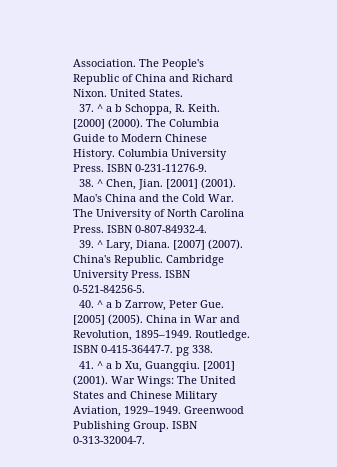Association. The People's Republic of China and Richard Nixon. United States.
  37. ^ a b Schoppa, R. Keith. [2000] (2000). The Columbia Guide to Modern Chinese History. Columbia University Press. ISBN 0-231-11276-9.
  38. ^ Chen, Jian. [2001] (2001). Mao's China and the Cold War. The University of North Carolina Press. ISBN 0-807-84932-4.
  39. ^ Lary, Diana. [2007] (2007). China's Republic. Cambridge University Press. ISBN 0-521-84256-5.
  40. ^ a b Zarrow, Peter Gue. [2005] (2005). China in War and Revolution, 1895–1949. Routledge. ISBN 0-415-36447-7. pg 338.
  41. ^ a b Xu, Guangqiu. [2001] (2001). War Wings: The United States and Chinese Military Aviation, 1929–1949. Greenwood Publishing Group. ISBN 0-313-32004-7.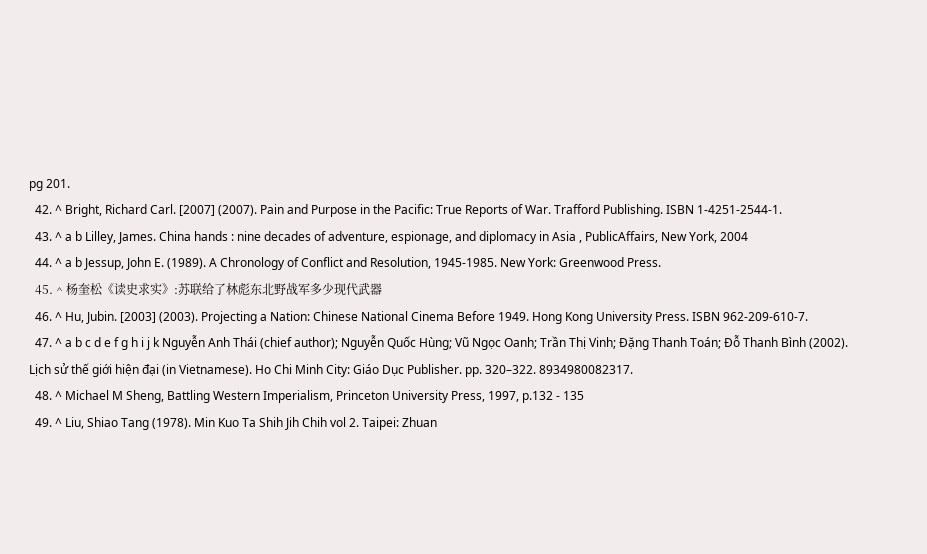pg 201.
  42. ^ Bright, Richard Carl. [2007] (2007). Pain and Purpose in the Pacific: True Reports of War. Trafford Publishing. ISBN 1-4251-2544-1.
  43. ^ a b Lilley, James. China hands : nine decades of adventure, espionage, and diplomacy in Asia , PublicAffairs, New York, 2004
  44. ^ a b Jessup, John E. (1989). A Chronology of Conflict and Resolution, 1945-1985. New York: Greenwood Press.
  45. ^ 杨奎松《读史求实》:苏联给了林彪东北野战军多少现代武器
  46. ^ Hu, Jubin. [2003] (2003). Projecting a Nation: Chinese National Cinema Before 1949. Hong Kong University Press. ISBN 962-209-610-7.
  47. ^ a b c d e f g h i j k Nguyễn Anh Thái (chief author); Nguyễn Quốc Hùng; Vũ Ngọc Oanh; Trần Thị Vinh; Đặng Thanh Toán; Đỗ Thanh Bình (2002). Lịch sử thế giới hiện đại (in Vietnamese). Ho Chi Minh City: Giáo Dục Publisher. pp. 320–322. 8934980082317.
  48. ^ Michael M Sheng, Battling Western Imperialism, Princeton University Press, 1997, p.132 - 135
  49. ^ Liu, Shiao Tang (1978). Min Kuo Ta Shih Jih Chih vol 2. Taipei: Zhuan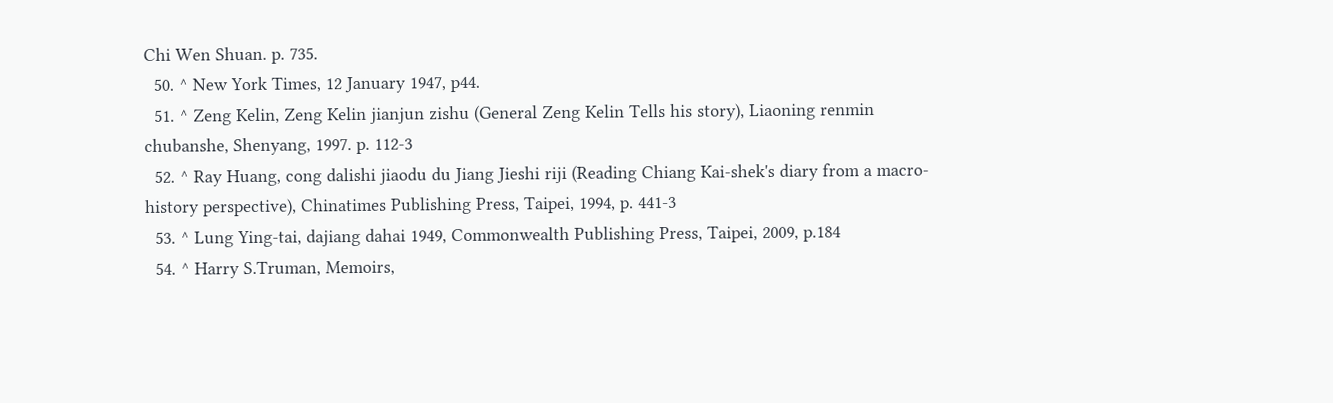Chi Wen Shuan. p. 735.
  50. ^ New York Times, 12 January 1947, p44.
  51. ^ Zeng Kelin, Zeng Kelin jianjun zishu (General Zeng Kelin Tells his story), Liaoning renmin chubanshe, Shenyang, 1997. p. 112-3
  52. ^ Ray Huang, cong dalishi jiaodu du Jiang Jieshi riji (Reading Chiang Kai-shek's diary from a macro-history perspective), Chinatimes Publishing Press, Taipei, 1994, p. 441-3
  53. ^ Lung Ying-tai, dajiang dahai 1949, Commonwealth Publishing Press, Taipei, 2009, p.184
  54. ^ Harry S.Truman, Memoirs,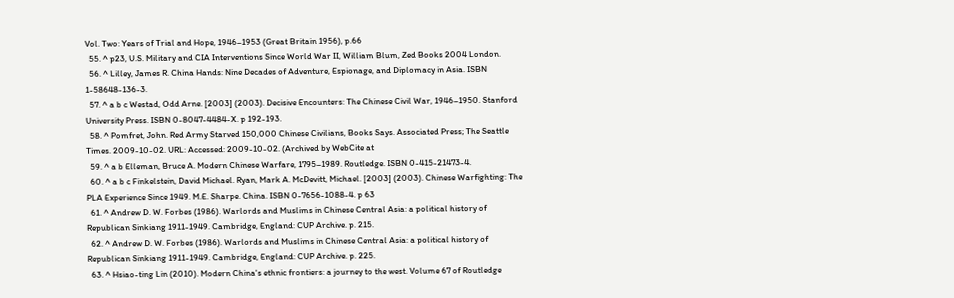Vol. Two: Years of Trial and Hope, 1946–1953 (Great Britain 1956), p.66
  55. ^ p23, U.S. Military and CIA Interventions Since World War II, William Blum, Zed Books 2004 London.
  56. ^ Lilley, James R. China Hands: Nine Decades of Adventure, Espionage, and Diplomacy in Asia. ISBN 1-58648-136-3.
  57. ^ a b c Westad, Odd Arne. [2003] (2003). Decisive Encounters: The Chinese Civil War, 1946–1950. Stanford University Press. ISBN 0-8047-4484-X. p 192-193.
  58. ^ Pomfret, John. Red Army Starved 150,000 Chinese Civilians, Books Says. Associated Press; The Seattle Times. 2009-10-02. URL: Accessed: 2009-10-02. (Archived by WebCite at
  59. ^ a b Elleman, Bruce A. Modern Chinese Warfare, 1795–1989. Routledge. ISBN 0-415-21473-4.
  60. ^ a b c Finkelstein, David Michael. Ryan, Mark A. McDevitt, Michael. [2003] (2003). Chinese Warfighting: The PLA Experience Since 1949. M.E. Sharpe. China. ISBN 0-7656-1088-4. p 63
  61. ^ Andrew D. W. Forbes (1986). Warlords and Muslims in Chinese Central Asia: a political history of Republican Sinkiang 1911-1949. Cambridge, England: CUP Archive. p. 215.
  62. ^ Andrew D. W. Forbes (1986). Warlords and Muslims in Chinese Central Asia: a political history of Republican Sinkiang 1911-1949. Cambridge, England: CUP Archive. p. 225.
  63. ^ Hsiao-ting Lin (2010). Modern China's ethnic frontiers: a journey to the west. Volume 67 of Routledge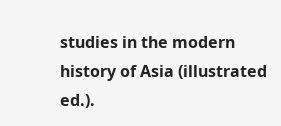studies in the modern history of Asia (illustrated ed.).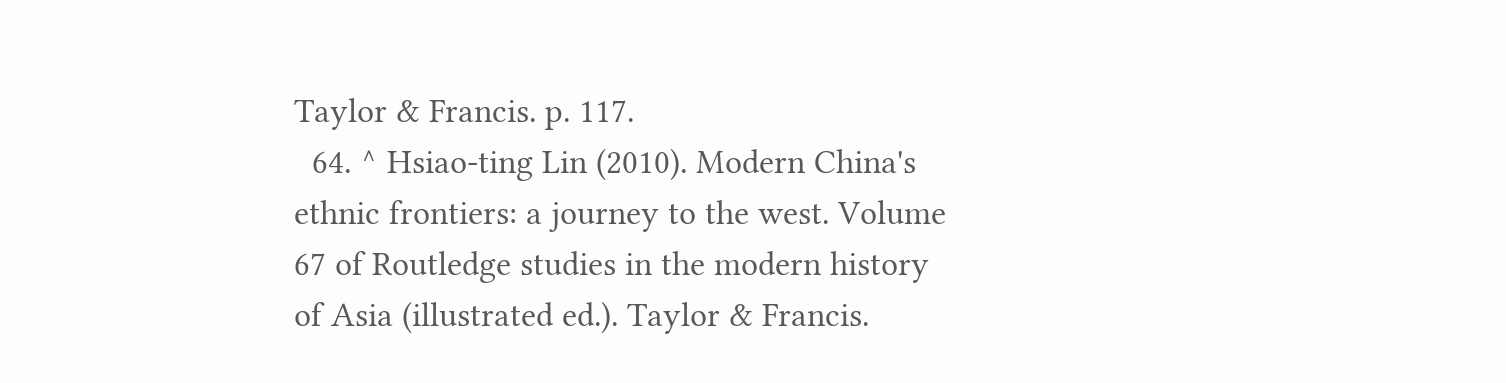Taylor & Francis. p. 117.
  64. ^ Hsiao-ting Lin (2010). Modern China's ethnic frontiers: a journey to the west. Volume 67 of Routledge studies in the modern history of Asia (illustrated ed.). Taylor & Francis.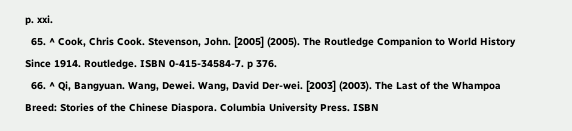p. xxi.
  65. ^ Cook, Chris Cook. Stevenson, John. [2005] (2005). The Routledge Companion to World History Since 1914. Routledge. ISBN 0-415-34584-7. p 376.
  66. ^ Qi, Bangyuan. Wang, Dewei. Wang, David Der-wei. [2003] (2003). The Last of the Whampoa Breed: Stories of the Chinese Diaspora. Columbia University Press. ISBN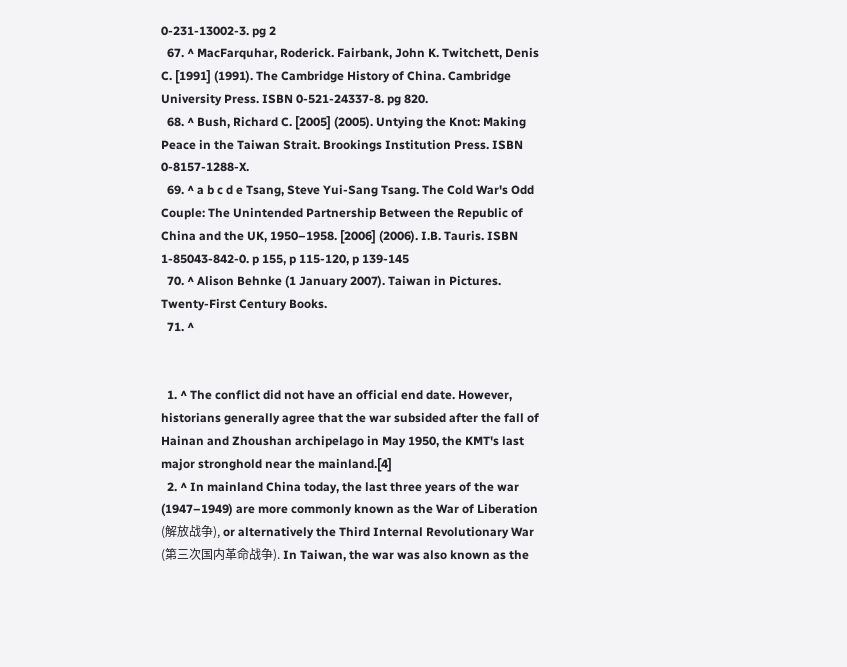0-231-13002-3. pg 2
  67. ^ MacFarquhar, Roderick. Fairbank, John K. Twitchett, Denis C. [1991] (1991). The Cambridge History of China. Cambridge University Press. ISBN 0-521-24337-8. pg 820.
  68. ^ Bush, Richard C. [2005] (2005). Untying the Knot: Making Peace in the Taiwan Strait. Brookings Institution Press. ISBN 0-8157-1288-X.
  69. ^ a b c d e Tsang, Steve Yui-Sang Tsang. The Cold War's Odd Couple: The Unintended Partnership Between the Republic of China and the UK, 1950–1958. [2006] (2006). I.B. Tauris. ISBN 1-85043-842-0. p 155, p 115-120, p 139-145
  70. ^ Alison Behnke (1 January 2007). Taiwan in Pictures. Twenty-First Century Books.
  71. ^


  1. ^ The conflict did not have an official end date. However, historians generally agree that the war subsided after the fall of Hainan and Zhoushan archipelago in May 1950, the KMT's last major stronghold near the mainland.[4]
  2. ^ In mainland China today, the last three years of the war (1947–1949) are more commonly known as the War of Liberation (解放战争), or alternatively the Third Internal Revolutionary War (第三次国内革命战争). In Taiwan, the war was also known as the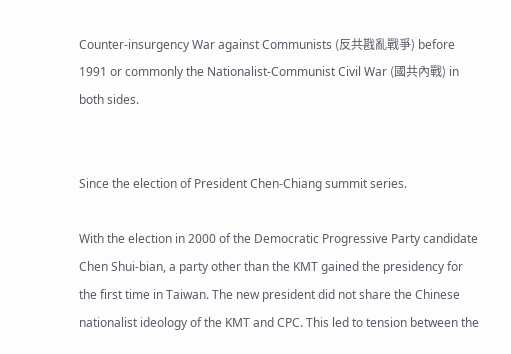Counter-insurgency War against Communists (反共戡亂戰爭) before 1991 or commonly the Nationalist-Communist Civil War (國共內戰) in both sides.


Since the election of President Chen-Chiang summit series.

With the election in 2000 of the Democratic Progressive Party candidate Chen Shui-bian, a party other than the KMT gained the presidency for the first time in Taiwan. The new president did not share the Chinese nationalist ideology of the KMT and CPC. This led to tension between the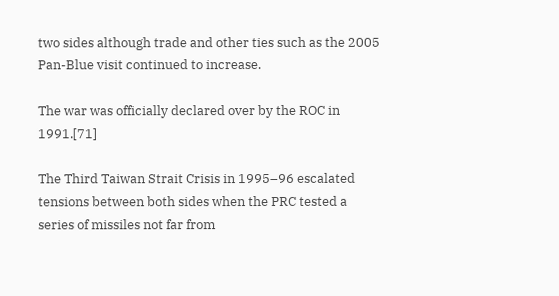two sides although trade and other ties such as the 2005 Pan-Blue visit continued to increase.

The war was officially declared over by the ROC in 1991.[71]

The Third Taiwan Strait Crisis in 1995–96 escalated tensions between both sides when the PRC tested a series of missiles not far from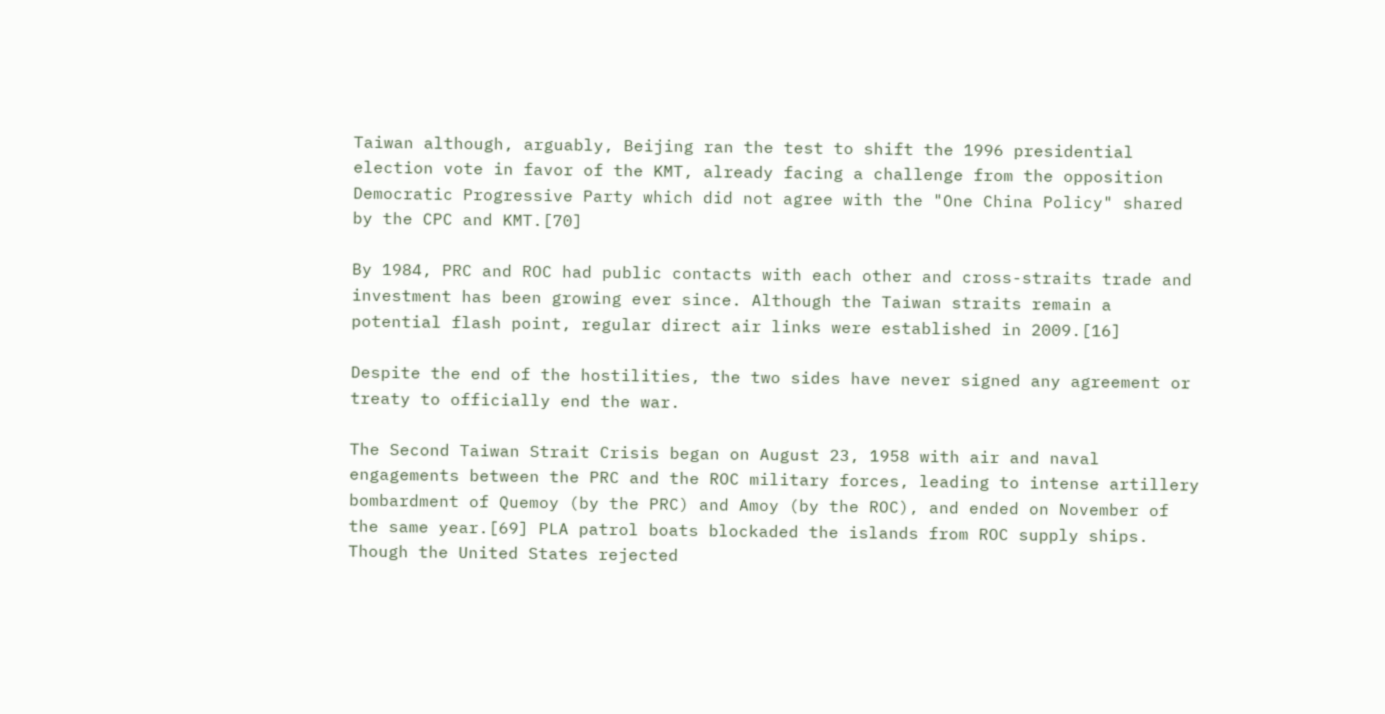Taiwan although, arguably, Beijing ran the test to shift the 1996 presidential election vote in favor of the KMT, already facing a challenge from the opposition Democratic Progressive Party which did not agree with the "One China Policy" shared by the CPC and KMT.[70]

By 1984, PRC and ROC had public contacts with each other and cross-straits trade and investment has been growing ever since. Although the Taiwan straits remain a potential flash point, regular direct air links were established in 2009.[16]

Despite the end of the hostilities, the two sides have never signed any agreement or treaty to officially end the war.

The Second Taiwan Strait Crisis began on August 23, 1958 with air and naval engagements between the PRC and the ROC military forces, leading to intense artillery bombardment of Quemoy (by the PRC) and Amoy (by the ROC), and ended on November of the same year.[69] PLA patrol boats blockaded the islands from ROC supply ships. Though the United States rejected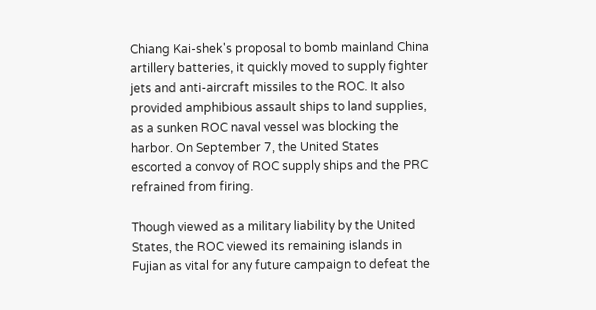Chiang Kai-shek's proposal to bomb mainland China artillery batteries, it quickly moved to supply fighter jets and anti-aircraft missiles to the ROC. It also provided amphibious assault ships to land supplies, as a sunken ROC naval vessel was blocking the harbor. On September 7, the United States escorted a convoy of ROC supply ships and the PRC refrained from firing.

Though viewed as a military liability by the United States, the ROC viewed its remaining islands in Fujian as vital for any future campaign to defeat the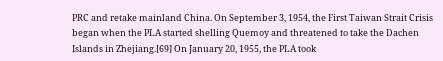PRC and retake mainland China. On September 3, 1954, the First Taiwan Strait Crisis began when the PLA started shelling Quemoy and threatened to take the Dachen Islands in Zhejiang.[69] On January 20, 1955, the PLA took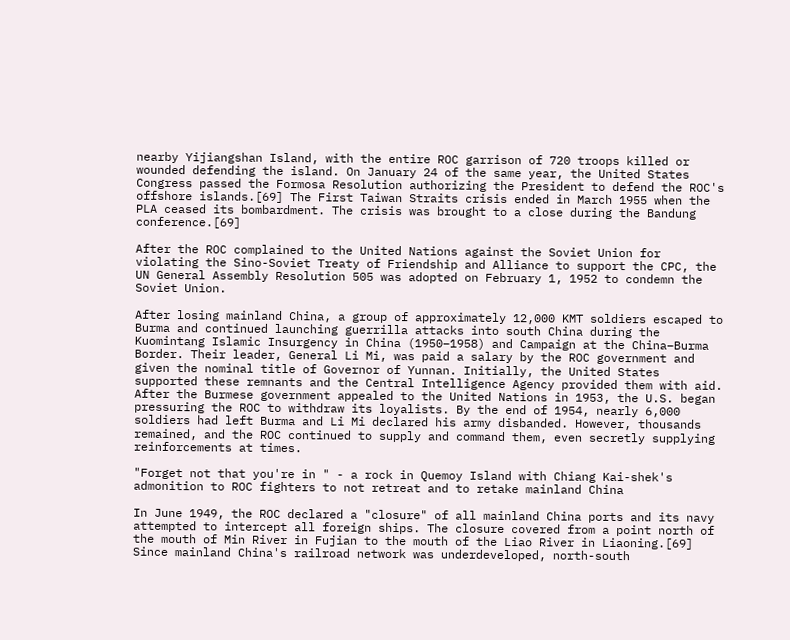nearby Yijiangshan Island, with the entire ROC garrison of 720 troops killed or wounded defending the island. On January 24 of the same year, the United States Congress passed the Formosa Resolution authorizing the President to defend the ROC's offshore islands.[69] The First Taiwan Straits crisis ended in March 1955 when the PLA ceased its bombardment. The crisis was brought to a close during the Bandung conference.[69]

After the ROC complained to the United Nations against the Soviet Union for violating the Sino-Soviet Treaty of Friendship and Alliance to support the CPC, the UN General Assembly Resolution 505 was adopted on February 1, 1952 to condemn the Soviet Union.

After losing mainland China, a group of approximately 12,000 KMT soldiers escaped to Burma and continued launching guerrilla attacks into south China during the Kuomintang Islamic Insurgency in China (1950–1958) and Campaign at the China–Burma Border. Their leader, General Li Mi, was paid a salary by the ROC government and given the nominal title of Governor of Yunnan. Initially, the United States supported these remnants and the Central Intelligence Agency provided them with aid. After the Burmese government appealed to the United Nations in 1953, the U.S. began pressuring the ROC to withdraw its loyalists. By the end of 1954, nearly 6,000 soldiers had left Burma and Li Mi declared his army disbanded. However, thousands remained, and the ROC continued to supply and command them, even secretly supplying reinforcements at times.

"Forget not that you're in " - a rock in Quemoy Island with Chiang Kai-shek's admonition to ROC fighters to not retreat and to retake mainland China

In June 1949, the ROC declared a "closure" of all mainland China ports and its navy attempted to intercept all foreign ships. The closure covered from a point north of the mouth of Min River in Fujian to the mouth of the Liao River in Liaoning.[69] Since mainland China's railroad network was underdeveloped, north-south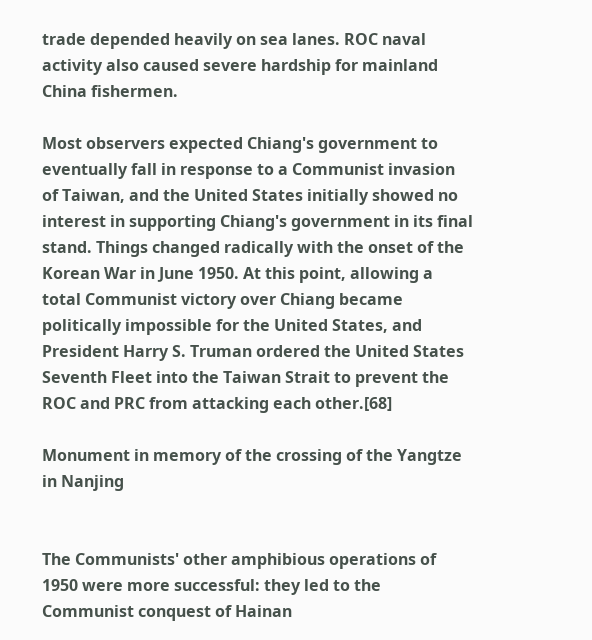trade depended heavily on sea lanes. ROC naval activity also caused severe hardship for mainland China fishermen.

Most observers expected Chiang's government to eventually fall in response to a Communist invasion of Taiwan, and the United States initially showed no interest in supporting Chiang's government in its final stand. Things changed radically with the onset of the Korean War in June 1950. At this point, allowing a total Communist victory over Chiang became politically impossible for the United States, and President Harry S. Truman ordered the United States Seventh Fleet into the Taiwan Strait to prevent the ROC and PRC from attacking each other.[68]

Monument in memory of the crossing of the Yangtze in Nanjing


The Communists' other amphibious operations of 1950 were more successful: they led to the Communist conquest of Hainan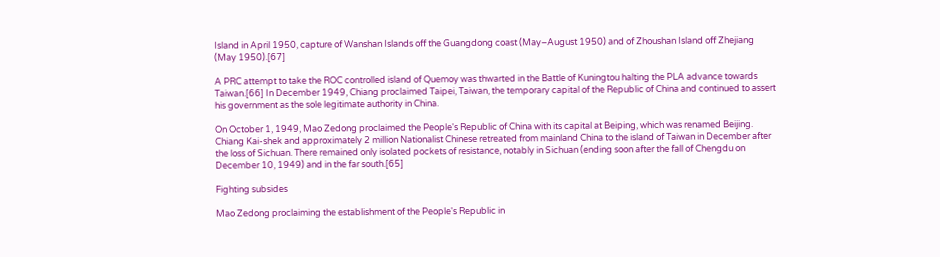Island in April 1950, capture of Wanshan Islands off the Guangdong coast (May–August 1950) and of Zhoushan Island off Zhejiang (May 1950).[67]

A PRC attempt to take the ROC controlled island of Quemoy was thwarted in the Battle of Kuningtou halting the PLA advance towards Taiwan.[66] In December 1949, Chiang proclaimed Taipei, Taiwan, the temporary capital of the Republic of China and continued to assert his government as the sole legitimate authority in China.

On October 1, 1949, Mao Zedong proclaimed the People's Republic of China with its capital at Beiping, which was renamed Beijing. Chiang Kai-shek and approximately 2 million Nationalist Chinese retreated from mainland China to the island of Taiwan in December after the loss of Sichuan. There remained only isolated pockets of resistance, notably in Sichuan (ending soon after the fall of Chengdu on December 10, 1949) and in the far south.[65]

Fighting subsides

Mao Zedong proclaiming the establishment of the People's Republic in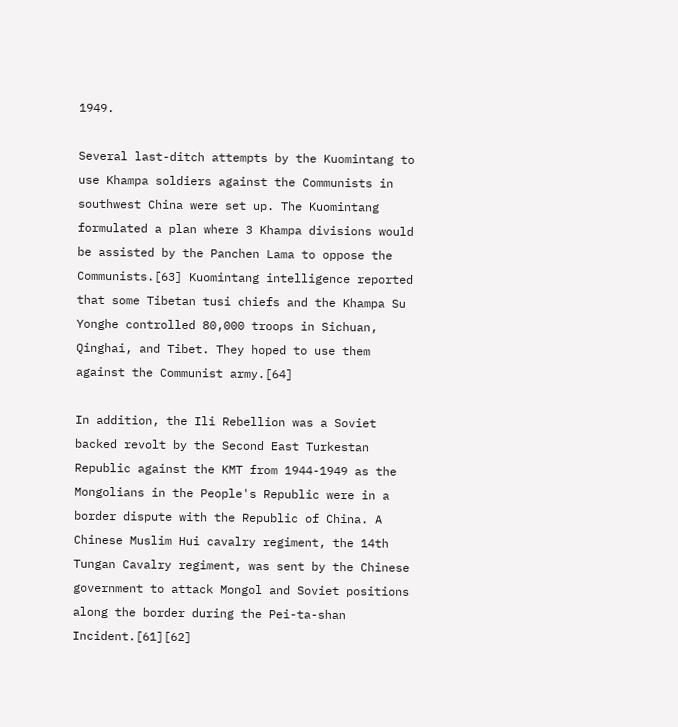1949.

Several last-ditch attempts by the Kuomintang to use Khampa soldiers against the Communists in southwest China were set up. The Kuomintang formulated a plan where 3 Khampa divisions would be assisted by the Panchen Lama to oppose the Communists.[63] Kuomintang intelligence reported that some Tibetan tusi chiefs and the Khampa Su Yonghe controlled 80,000 troops in Sichuan, Qinghai, and Tibet. They hoped to use them against the Communist army.[64]

In addition, the Ili Rebellion was a Soviet backed revolt by the Second East Turkestan Republic against the KMT from 1944-1949 as the Mongolians in the People's Republic were in a border dispute with the Republic of China. A Chinese Muslim Hui cavalry regiment, the 14th Tungan Cavalry regiment, was sent by the Chinese government to attack Mongol and Soviet positions along the border during the Pei-ta-shan Incident.[61][62]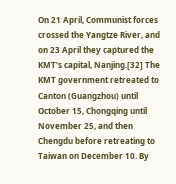On 21 April, Communist forces crossed the Yangtze River, and on 23 April they captured the KMT's capital, Nanjing.[32] The KMT government retreated to Canton (Guangzhou) until October 15, Chongqing until November 25, and then Chengdu before retreating to Taiwan on December 10. By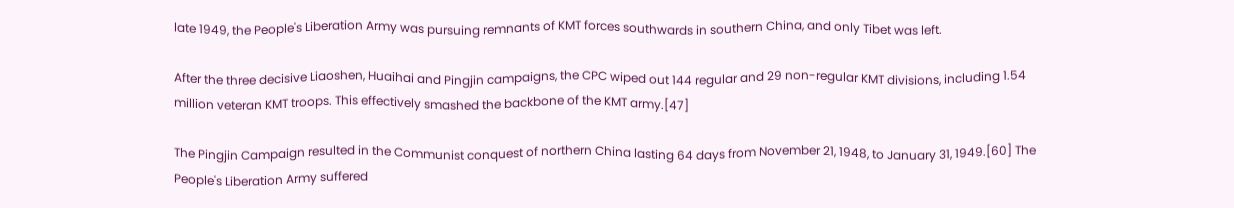late 1949, the People's Liberation Army was pursuing remnants of KMT forces southwards in southern China, and only Tibet was left.

After the three decisive Liaoshen, Huaihai and Pingjin campaigns, the CPC wiped out 144 regular and 29 non-regular KMT divisions, including 1.54 million veteran KMT troops. This effectively smashed the backbone of the KMT army.[47]

The Pingjin Campaign resulted in the Communist conquest of northern China lasting 64 days from November 21, 1948, to January 31, 1949.[60] The People's Liberation Army suffered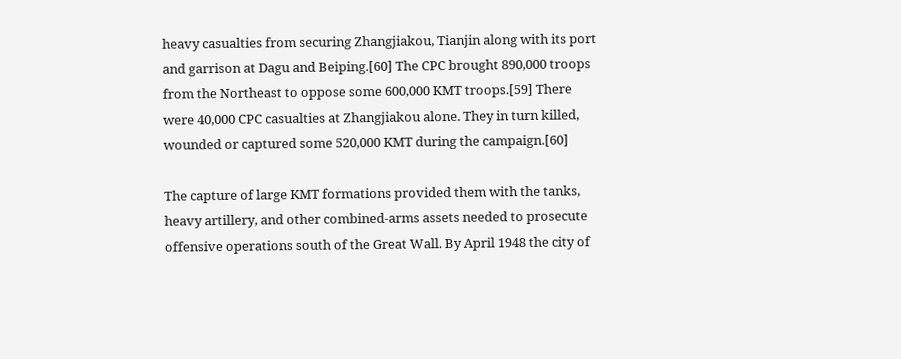heavy casualties from securing Zhangjiakou, Tianjin along with its port and garrison at Dagu and Beiping.[60] The CPC brought 890,000 troops from the Northeast to oppose some 600,000 KMT troops.[59] There were 40,000 CPC casualties at Zhangjiakou alone. They in turn killed, wounded or captured some 520,000 KMT during the campaign.[60]

The capture of large KMT formations provided them with the tanks, heavy artillery, and other combined-arms assets needed to prosecute offensive operations south of the Great Wall. By April 1948 the city of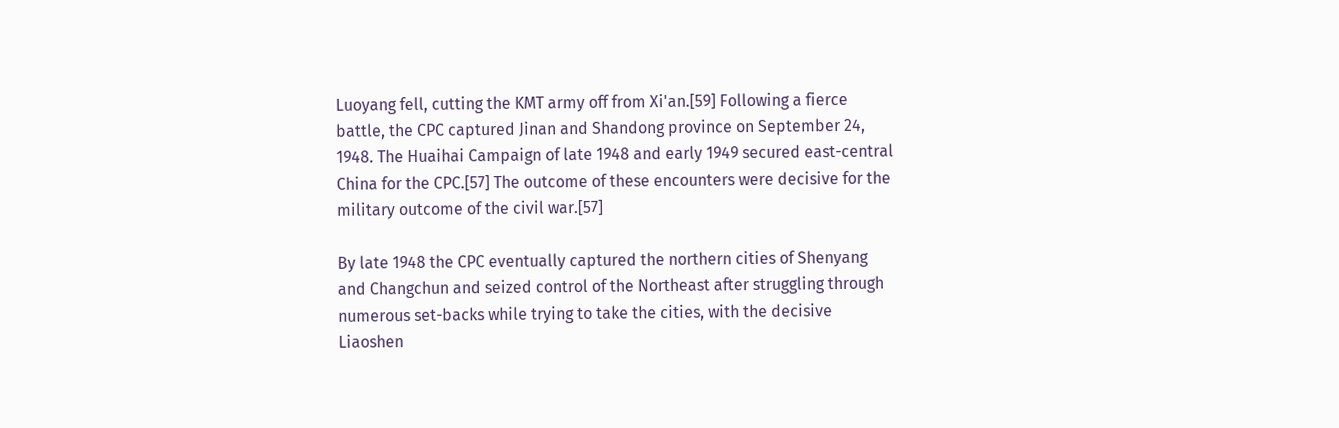Luoyang fell, cutting the KMT army off from Xi'an.[59] Following a fierce battle, the CPC captured Jinan and Shandong province on September 24, 1948. The Huaihai Campaign of late 1948 and early 1949 secured east-central China for the CPC.[57] The outcome of these encounters were decisive for the military outcome of the civil war.[57]

By late 1948 the CPC eventually captured the northern cities of Shenyang and Changchun and seized control of the Northeast after struggling through numerous set-backs while trying to take the cities, with the decisive Liaoshen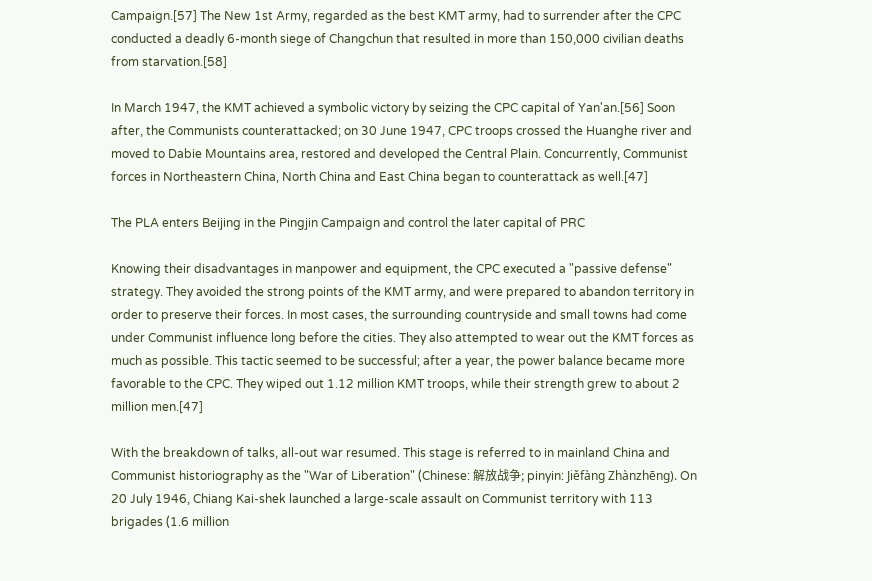Campaign.[57] The New 1st Army, regarded as the best KMT army, had to surrender after the CPC conducted a deadly 6-month siege of Changchun that resulted in more than 150,000 civilian deaths from starvation.[58]

In March 1947, the KMT achieved a symbolic victory by seizing the CPC capital of Yan'an.[56] Soon after, the Communists counterattacked; on 30 June 1947, CPC troops crossed the Huanghe river and moved to Dabie Mountains area, restored and developed the Central Plain. Concurrently, Communist forces in Northeastern China, North China and East China began to counterattack as well.[47]

The PLA enters Beijing in the Pingjin Campaign and control the later capital of PRC

Knowing their disadvantages in manpower and equipment, the CPC executed a "passive defense" strategy. They avoided the strong points of the KMT army, and were prepared to abandon territory in order to preserve their forces. In most cases, the surrounding countryside and small towns had come under Communist influence long before the cities. They also attempted to wear out the KMT forces as much as possible. This tactic seemed to be successful; after a year, the power balance became more favorable to the CPC. They wiped out 1.12 million KMT troops, while their strength grew to about 2 million men.[47]

With the breakdown of talks, all-out war resumed. This stage is referred to in mainland China and Communist historiography as the "War of Liberation" (Chinese: 解放战争; pinyin: Jiěfàng Zhànzhēng). On 20 July 1946, Chiang Kai-shek launched a large-scale assault on Communist territory with 113 brigades (1.6 million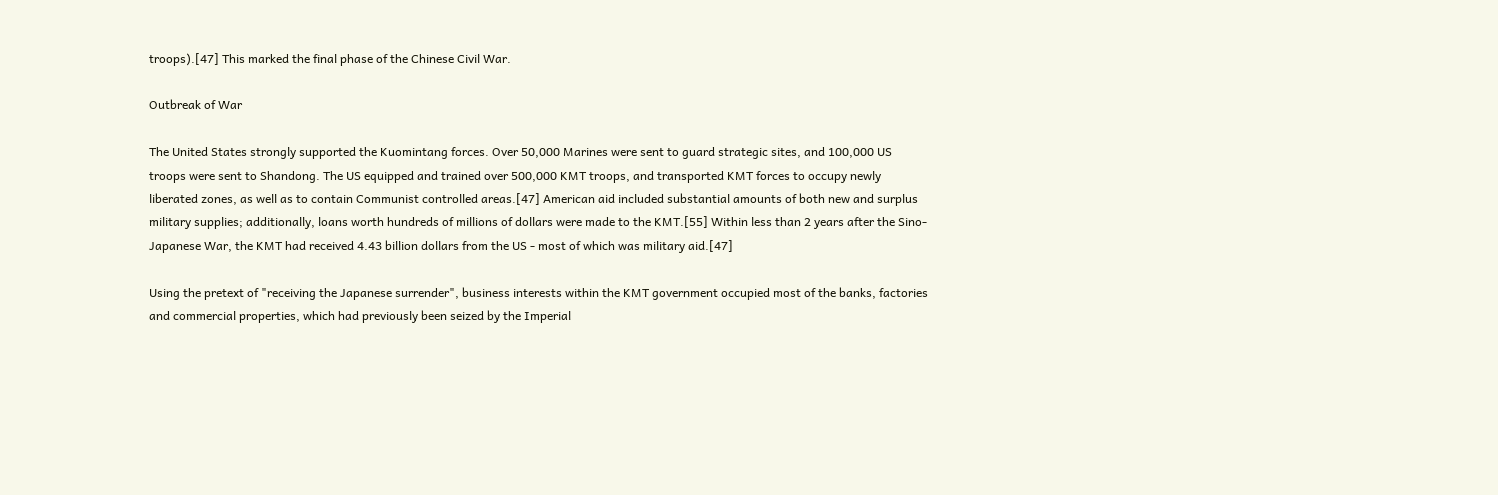troops).[47] This marked the final phase of the Chinese Civil War.

Outbreak of War

The United States strongly supported the Kuomintang forces. Over 50,000 Marines were sent to guard strategic sites, and 100,000 US troops were sent to Shandong. The US equipped and trained over 500,000 KMT troops, and transported KMT forces to occupy newly liberated zones, as well as to contain Communist controlled areas.[47] American aid included substantial amounts of both new and surplus military supplies; additionally, loans worth hundreds of millions of dollars were made to the KMT.[55] Within less than 2 years after the Sino-Japanese War, the KMT had received 4.43 billion dollars from the US - most of which was military aid.[47]

Using the pretext of "receiving the Japanese surrender", business interests within the KMT government occupied most of the banks, factories and commercial properties, which had previously been seized by the Imperial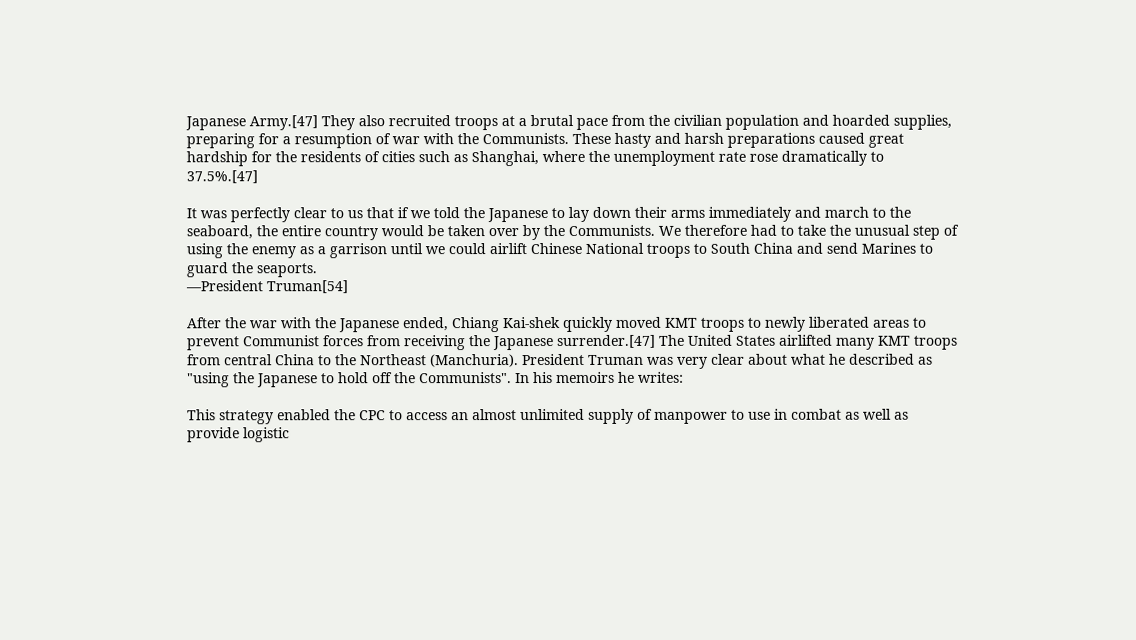Japanese Army.[47] They also recruited troops at a brutal pace from the civilian population and hoarded supplies, preparing for a resumption of war with the Communists. These hasty and harsh preparations caused great hardship for the residents of cities such as Shanghai, where the unemployment rate rose dramatically to 37.5%.[47]

It was perfectly clear to us that if we told the Japanese to lay down their arms immediately and march to the seaboard, the entire country would be taken over by the Communists. We therefore had to take the unusual step of using the enemy as a garrison until we could airlift Chinese National troops to South China and send Marines to guard the seaports.
—President Truman[54]

After the war with the Japanese ended, Chiang Kai-shek quickly moved KMT troops to newly liberated areas to prevent Communist forces from receiving the Japanese surrender.[47] The United States airlifted many KMT troops from central China to the Northeast (Manchuria). President Truman was very clear about what he described as "using the Japanese to hold off the Communists". In his memoirs he writes:

This strategy enabled the CPC to access an almost unlimited supply of manpower to use in combat as well as provide logistic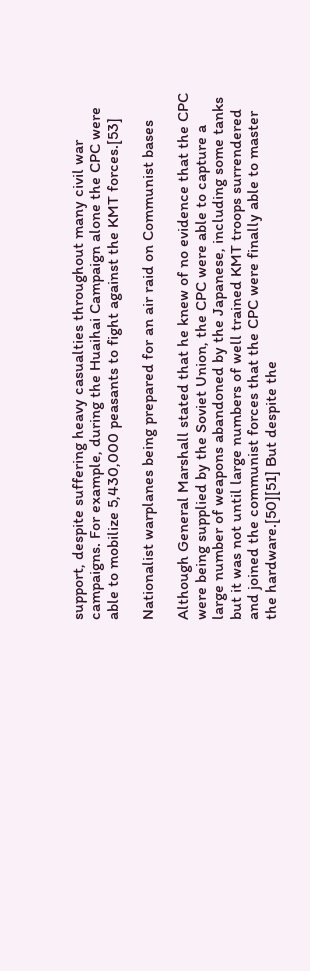support, despite suffering heavy casualties throughout many civil war campaigns. For example, during the Huaihai Campaign alone the CPC were able to mobilize 5,430,000 peasants to fight against the KMT forces.[53]

Nationalist warplanes being prepared for an air raid on Communist bases

Although General Marshall stated that he knew of no evidence that the CPC were being supplied by the Soviet Union, the CPC were able to capture a large number of weapons abandoned by the Japanese, including some tanks but it was not until large numbers of well trained KMT troops surrendered and joined the communist forces that the CPC were finally able to master the hardware.[50][51] But despite the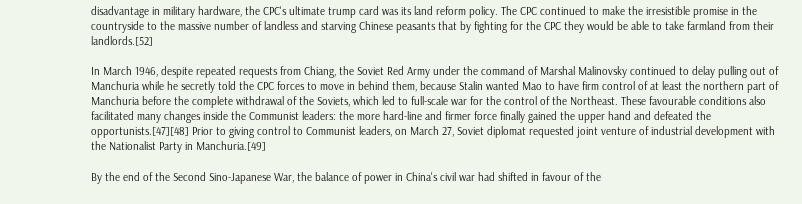disadvantage in military hardware, the CPC's ultimate trump card was its land reform policy. The CPC continued to make the irresistible promise in the countryside to the massive number of landless and starving Chinese peasants that by fighting for the CPC they would be able to take farmland from their landlords.[52]

In March 1946, despite repeated requests from Chiang, the Soviet Red Army under the command of Marshal Malinovsky continued to delay pulling out of Manchuria while he secretly told the CPC forces to move in behind them, because Stalin wanted Mao to have firm control of at least the northern part of Manchuria before the complete withdrawal of the Soviets, which led to full-scale war for the control of the Northeast. These favourable conditions also facilitated many changes inside the Communist leaders: the more hard-line and firmer force finally gained the upper hand and defeated the opportunists.[47][48] Prior to giving control to Communist leaders, on March 27, Soviet diplomat requested joint venture of industrial development with the Nationalist Party in Manchuria.[49]

By the end of the Second Sino-Japanese War, the balance of power in China's civil war had shifted in favour of the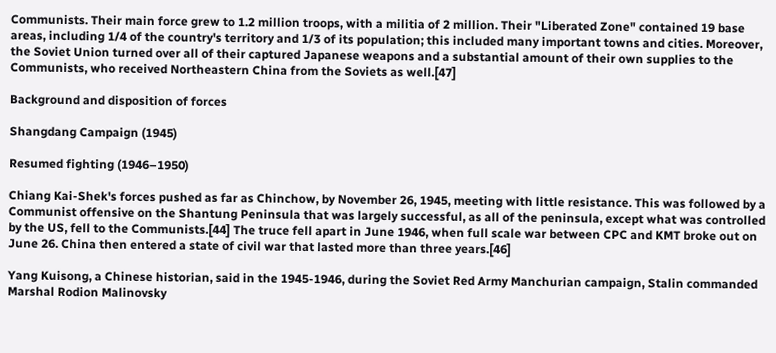Communists. Their main force grew to 1.2 million troops, with a militia of 2 million. Their "Liberated Zone" contained 19 base areas, including 1/4 of the country's territory and 1/3 of its population; this included many important towns and cities. Moreover, the Soviet Union turned over all of their captured Japanese weapons and a substantial amount of their own supplies to the Communists, who received Northeastern China from the Soviets as well.[47]

Background and disposition of forces

Shangdang Campaign (1945)

Resumed fighting (1946–1950)

Chiang Kai-Shek's forces pushed as far as Chinchow, by November 26, 1945, meeting with little resistance. This was followed by a Communist offensive on the Shantung Peninsula that was largely successful, as all of the peninsula, except what was controlled by the US, fell to the Communists.[44] The truce fell apart in June 1946, when full scale war between CPC and KMT broke out on June 26. China then entered a state of civil war that lasted more than three years.[46]

Yang Kuisong, a Chinese historian, said in the 1945-1946, during the Soviet Red Army Manchurian campaign, Stalin commanded Marshal Rodion Malinovsky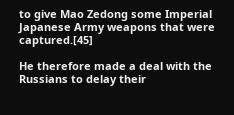to give Mao Zedong some Imperial Japanese Army weapons that were captured.[45]

He therefore made a deal with the Russians to delay their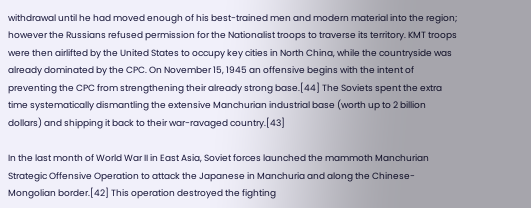withdrawal until he had moved enough of his best-trained men and modern material into the region; however the Russians refused permission for the Nationalist troops to traverse its territory. KMT troops were then airlifted by the United States to occupy key cities in North China, while the countryside was already dominated by the CPC. On November 15, 1945 an offensive begins with the intent of preventing the CPC from strengthening their already strong base.[44] The Soviets spent the extra time systematically dismantling the extensive Manchurian industrial base (worth up to 2 billion dollars) and shipping it back to their war-ravaged country.[43]

In the last month of World War II in East Asia, Soviet forces launched the mammoth Manchurian Strategic Offensive Operation to attack the Japanese in Manchuria and along the Chinese-Mongolian border.[42] This operation destroyed the fighting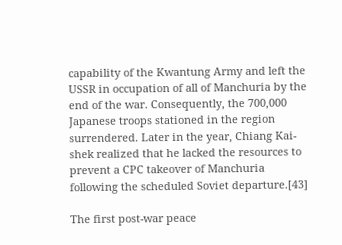capability of the Kwantung Army and left the USSR in occupation of all of Manchuria by the end of the war. Consequently, the 700,000 Japanese troops stationed in the region surrendered. Later in the year, Chiang Kai-shek realized that he lacked the resources to prevent a CPC takeover of Manchuria following the scheduled Soviet departure.[43]

The first post-war peace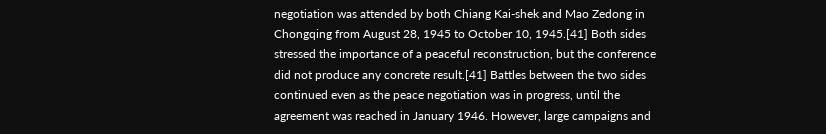negotiation was attended by both Chiang Kai-shek and Mao Zedong in Chongqing from August 28, 1945 to October 10, 1945.[41] Both sides stressed the importance of a peaceful reconstruction, but the conference did not produce any concrete result.[41] Battles between the two sides continued even as the peace negotiation was in progress, until the agreement was reached in January 1946. However, large campaigns and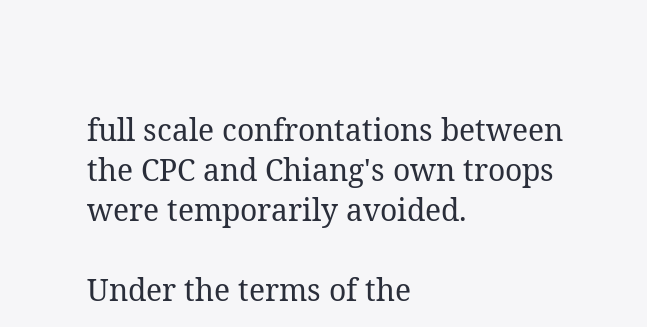full scale confrontations between the CPC and Chiang's own troops were temporarily avoided.

Under the terms of the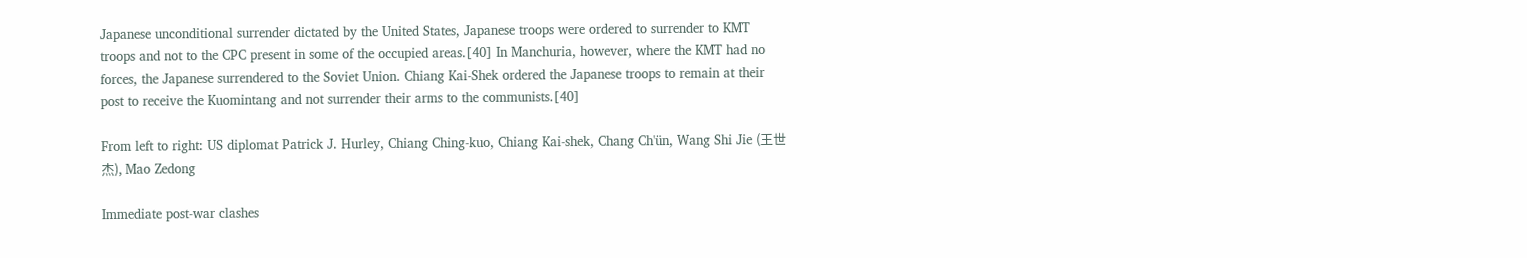Japanese unconditional surrender dictated by the United States, Japanese troops were ordered to surrender to KMT troops and not to the CPC present in some of the occupied areas.[40] In Manchuria, however, where the KMT had no forces, the Japanese surrendered to the Soviet Union. Chiang Kai-Shek ordered the Japanese troops to remain at their post to receive the Kuomintang and not surrender their arms to the communists.[40]

From left to right: US diplomat Patrick J. Hurley, Chiang Ching-kuo, Chiang Kai-shek, Chang Ch'ün, Wang Shi Jie (王世杰), Mao Zedong

Immediate post-war clashes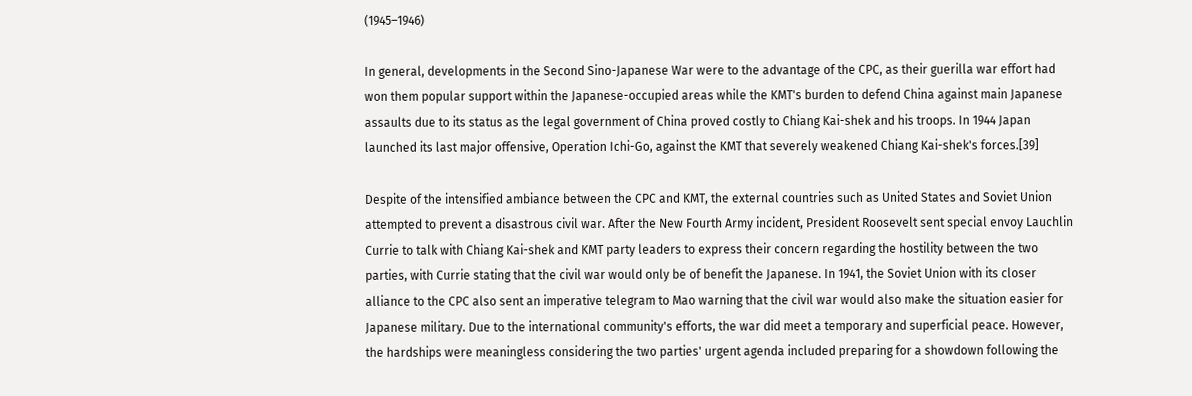(1945–1946)

In general, developments in the Second Sino-Japanese War were to the advantage of the CPC, as their guerilla war effort had won them popular support within the Japanese-occupied areas while the KMT's burden to defend China against main Japanese assaults due to its status as the legal government of China proved costly to Chiang Kai-shek and his troops. In 1944 Japan launched its last major offensive, Operation Ichi-Go, against the KMT that severely weakened Chiang Kai-shek's forces.[39]

Despite of the intensified ambiance between the CPC and KMT, the external countries such as United States and Soviet Union attempted to prevent a disastrous civil war. After the New Fourth Army incident, President Roosevelt sent special envoy Lauchlin Currie to talk with Chiang Kai-shek and KMT party leaders to express their concern regarding the hostility between the two parties, with Currie stating that the civil war would only be of benefit the Japanese. In 1941, the Soviet Union with its closer alliance to the CPC also sent an imperative telegram to Mao warning that the civil war would also make the situation easier for Japanese military. Due to the international community's efforts, the war did meet a temporary and superficial peace. However, the hardships were meaningless considering the two parties' urgent agenda included preparing for a showdown following the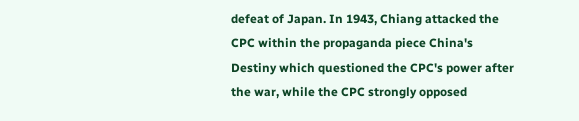defeat of Japan. In 1943, Chiang attacked the CPC within the propaganda piece China's Destiny which questioned the CPC's power after the war, while the CPC strongly opposed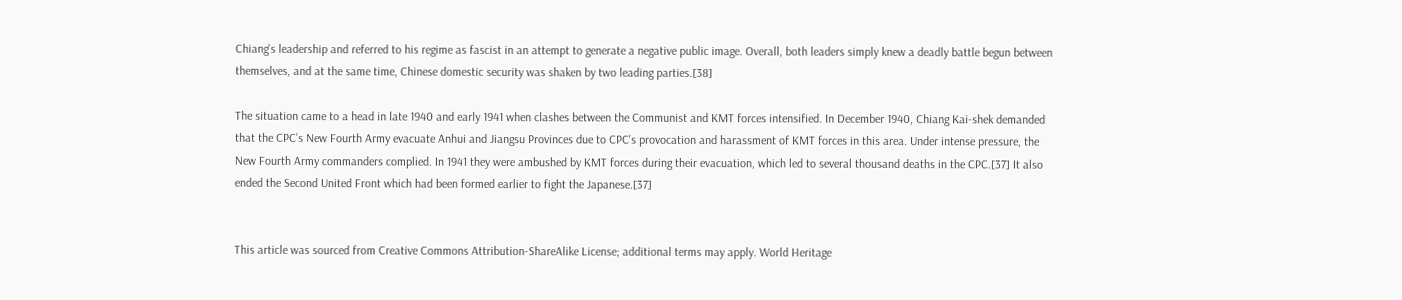Chiang's leadership and referred to his regime as fascist in an attempt to generate a negative public image. Overall, both leaders simply knew a deadly battle begun between themselves, and at the same time, Chinese domestic security was shaken by two leading parties.[38]

The situation came to a head in late 1940 and early 1941 when clashes between the Communist and KMT forces intensified. In December 1940, Chiang Kai-shek demanded that the CPC’s New Fourth Army evacuate Anhui and Jiangsu Provinces due to CPC's provocation and harassment of KMT forces in this area. Under intense pressure, the New Fourth Army commanders complied. In 1941 they were ambushed by KMT forces during their evacuation, which led to several thousand deaths in the CPC.[37] It also ended the Second United Front which had been formed earlier to fight the Japanese.[37]


This article was sourced from Creative Commons Attribution-ShareAlike License; additional terms may apply. World Heritage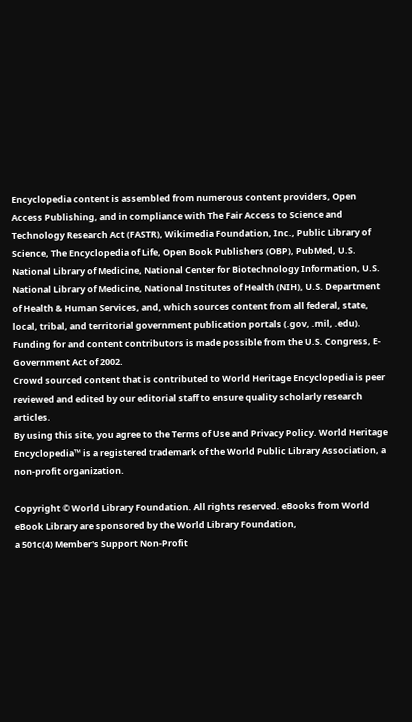Encyclopedia content is assembled from numerous content providers, Open Access Publishing, and in compliance with The Fair Access to Science and Technology Research Act (FASTR), Wikimedia Foundation, Inc., Public Library of Science, The Encyclopedia of Life, Open Book Publishers (OBP), PubMed, U.S. National Library of Medicine, National Center for Biotechnology Information, U.S. National Library of Medicine, National Institutes of Health (NIH), U.S. Department of Health & Human Services, and, which sources content from all federal, state, local, tribal, and territorial government publication portals (.gov, .mil, .edu). Funding for and content contributors is made possible from the U.S. Congress, E-Government Act of 2002.
Crowd sourced content that is contributed to World Heritage Encyclopedia is peer reviewed and edited by our editorial staff to ensure quality scholarly research articles.
By using this site, you agree to the Terms of Use and Privacy Policy. World Heritage Encyclopedia™ is a registered trademark of the World Public Library Association, a non-profit organization.

Copyright © World Library Foundation. All rights reserved. eBooks from World eBook Library are sponsored by the World Library Foundation,
a 501c(4) Member's Support Non-Profit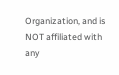Organization, and is NOT affiliated with any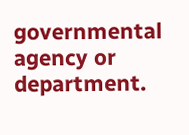governmental agency or department.